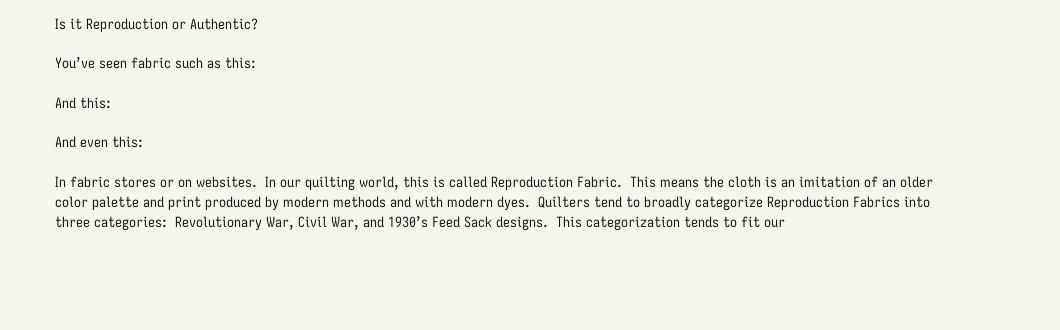Is it Reproduction or Authentic?

You’ve seen fabric such as this:

And this:

And even this:

In fabric stores or on websites.  In our quilting world, this is called Reproduction Fabric.  This means the cloth is an imitation of an older color palette and print produced by modern methods and with modern dyes.  Quilters tend to broadly categorize Reproduction Fabrics into three categories:  Revolutionary War, Civil War, and 1930’s Feed Sack designs.  This categorization tends to fit our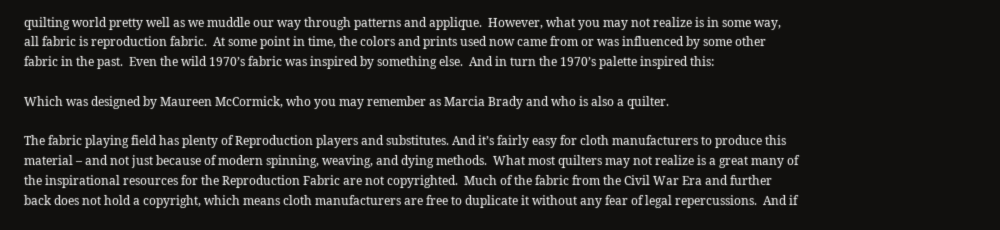quilting world pretty well as we muddle our way through patterns and applique.  However, what you may not realize is in some way, all fabric is reproduction fabric.  At some point in time, the colors and prints used now came from or was influenced by some other fabric in the past.  Even the wild 1970’s fabric was inspired by something else.  And in turn the 1970’s palette inspired this:

Which was designed by Maureen McCormick, who you may remember as Marcia Brady and who is also a quilter.

The fabric playing field has plenty of Reproduction players and substitutes. And it’s fairly easy for cloth manufacturers to produce this material – and not just because of modern spinning, weaving, and dying methods.  What most quilters may not realize is a great many of the inspirational resources for the Reproduction Fabric are not copyrighted.  Much of the fabric from the Civil War Era and further back does not hold a copyright, which means cloth manufacturers are free to duplicate it without any fear of legal repercussions.  And if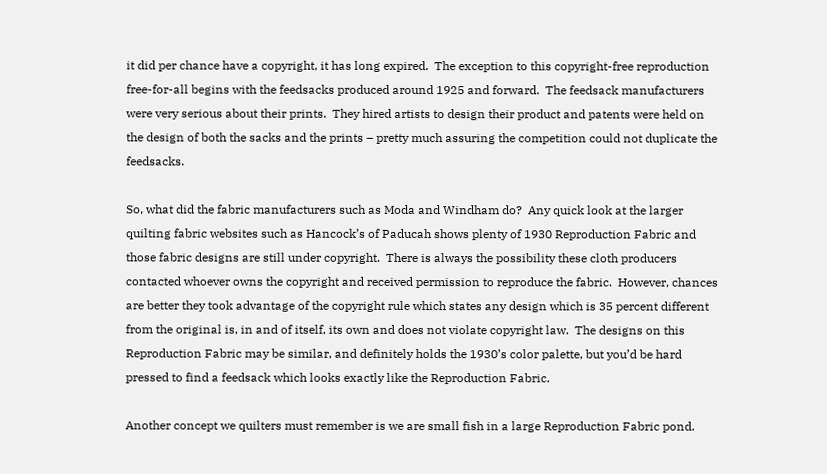it did per chance have a copyright, it has long expired.  The exception to this copyright-free reproduction free-for-all begins with the feedsacks produced around 1925 and forward.  The feedsack manufacturers were very serious about their prints.  They hired artists to design their product and patents were held on the design of both the sacks and the prints – pretty much assuring the competition could not duplicate the feedsacks.

So, what did the fabric manufacturers such as Moda and Windham do?  Any quick look at the larger quilting fabric websites such as Hancock’s of Paducah shows plenty of 1930 Reproduction Fabric and those fabric designs are still under copyright.  There is always the possibility these cloth producers contacted whoever owns the copyright and received permission to reproduce the fabric.  However, chances are better they took advantage of the copyright rule which states any design which is 35 percent different from the original is, in and of itself, its own and does not violate copyright law.  The designs on this Reproduction Fabric may be similar, and definitely holds the 1930’s color palette, but you’d be hard pressed to find a feedsack which looks exactly like the Reproduction Fabric.

Another concept we quilters must remember is we are small fish in a large Reproduction Fabric pond.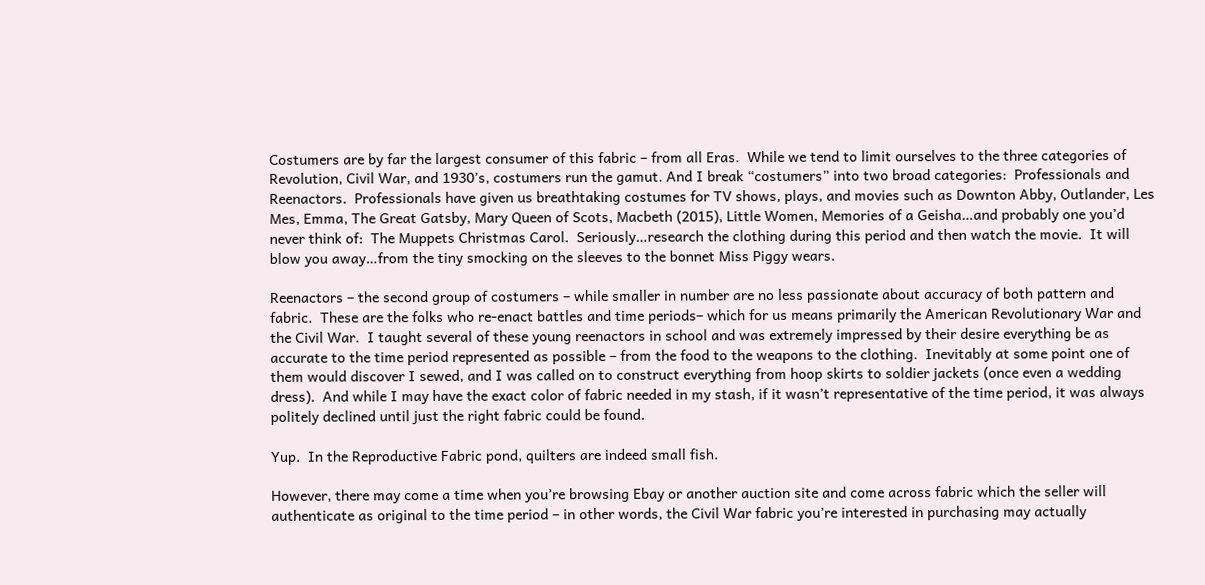Costumers are by far the largest consumer of this fabric – from all Eras.  While we tend to limit ourselves to the three categories of Revolution, Civil War, and 1930’s, costumers run the gamut. And I break “costumers” into two broad categories:  Professionals and Reenactors.  Professionals have given us breathtaking costumes for TV shows, plays, and movies such as Downton Abby, Outlander, Les Mes, Emma, The Great Gatsby, Mary Queen of Scots, Macbeth (2015), Little Women, Memories of a Geisha…and probably one you’d never think of:  The Muppets Christmas Carol.  Seriously…research the clothing during this period and then watch the movie.  It will blow you away…from the tiny smocking on the sleeves to the bonnet Miss Piggy wears.

Reenactors – the second group of costumers – while smaller in number are no less passionate about accuracy of both pattern and fabric.  These are the folks who re-enact battles and time periods– which for us means primarily the American Revolutionary War and the Civil War.  I taught several of these young reenactors in school and was extremely impressed by their desire everything be as accurate to the time period represented as possible – from the food to the weapons to the clothing.  Inevitably at some point one of them would discover I sewed, and I was called on to construct everything from hoop skirts to soldier jackets (once even a wedding dress).  And while I may have the exact color of fabric needed in my stash, if it wasn’t representative of the time period, it was always politely declined until just the right fabric could be found.

Yup.  In the Reproductive Fabric pond, quilters are indeed small fish.

However, there may come a time when you’re browsing Ebay or another auction site and come across fabric which the seller will authenticate as original to the time period – in other words, the Civil War fabric you’re interested in purchasing may actually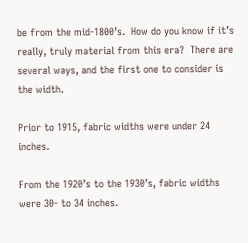be from the mid-1800’s.  How do you know if it’s really, truly material from this era?  There are several ways, and the first one to consider is the width.

Prior to 1915, fabric widths were under 24 inches.

From the 1920’s to the 1930’s, fabric widths were 30- to 34 inches.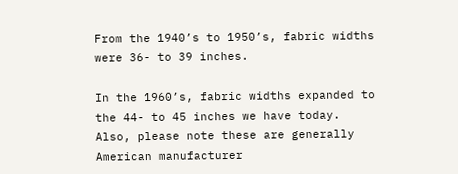From the 1940’s to 1950’s, fabric widths were 36- to 39 inches.

In the 1960’s, fabric widths expanded to the 44- to 45 inches we have today.  Also, please note these are generally American manufacturer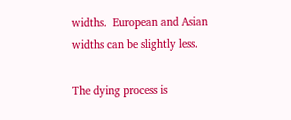widths.  European and Asian widths can be slightly less.

The dying process is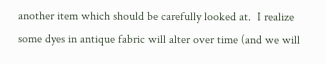another item which should be carefully looked at.  I realize some dyes in antique fabric will alter over time (and we will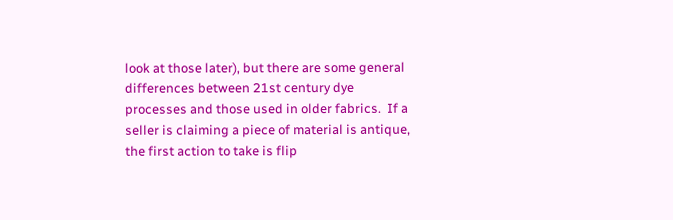look at those later), but there are some general differences between 21st century dye processes and those used in older fabrics.  If a seller is claiming a piece of material is antique, the first action to take is flip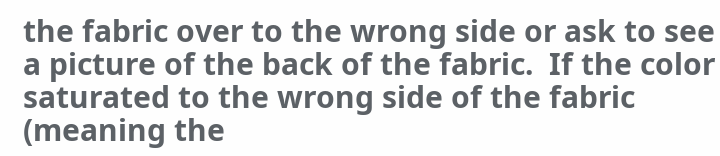the fabric over to the wrong side or ask to see a picture of the back of the fabric.  If the color saturated to the wrong side of the fabric (meaning the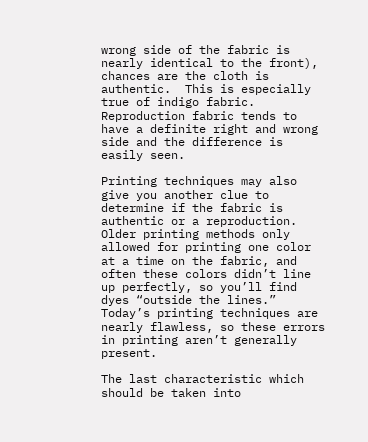wrong side of the fabric is nearly identical to the front), chances are the cloth is authentic.  This is especially true of indigo fabric.  Reproduction fabric tends to have a definite right and wrong side and the difference is easily seen.

Printing techniques may also give you another clue to determine if the fabric is authentic or a reproduction.  Older printing methods only allowed for printing one color at a time on the fabric, and often these colors didn’t line up perfectly, so you’ll find dyes “outside the lines.”  Today’s printing techniques are nearly flawless, so these errors in printing aren’t generally present.

The last characteristic which should be taken into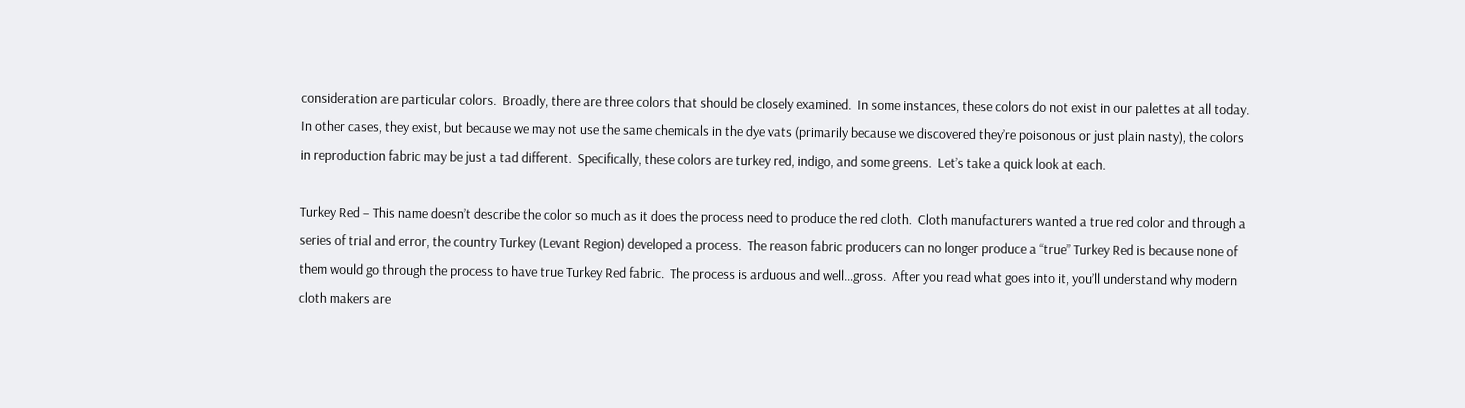consideration are particular colors.  Broadly, there are three colors that should be closely examined.  In some instances, these colors do not exist in our palettes at all today.  In other cases, they exist, but because we may not use the same chemicals in the dye vats (primarily because we discovered they’re poisonous or just plain nasty), the colors in reproduction fabric may be just a tad different.  Specifically, these colors are turkey red, indigo, and some greens.  Let’s take a quick look at each.

Turkey Red – This name doesn’t describe the color so much as it does the process need to produce the red cloth.  Cloth manufacturers wanted a true red color and through a series of trial and error, the country Turkey (Levant Region) developed a process.  The reason fabric producers can no longer produce a “true” Turkey Red is because none of them would go through the process to have true Turkey Red fabric.  The process is arduous and well…gross.  After you read what goes into it, you’ll understand why modern cloth makers are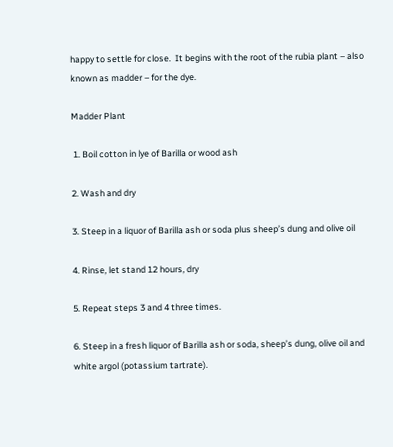happy to settle for close.  It begins with the root of the rubia plant – also known as madder – for the dye.

Madder Plant

 1. Boil cotton in lye of Barilla or wood ash

2. Wash and dry

3. Steep in a liquor of Barilla ash or soda plus sheep’s dung and olive oil

4. Rinse, let stand 12 hours, dry

5. Repeat steps 3 and 4 three times.

6. Steep in a fresh liquor of Barilla ash or soda, sheep’s dung, olive oil and white argol (potassium tartrate).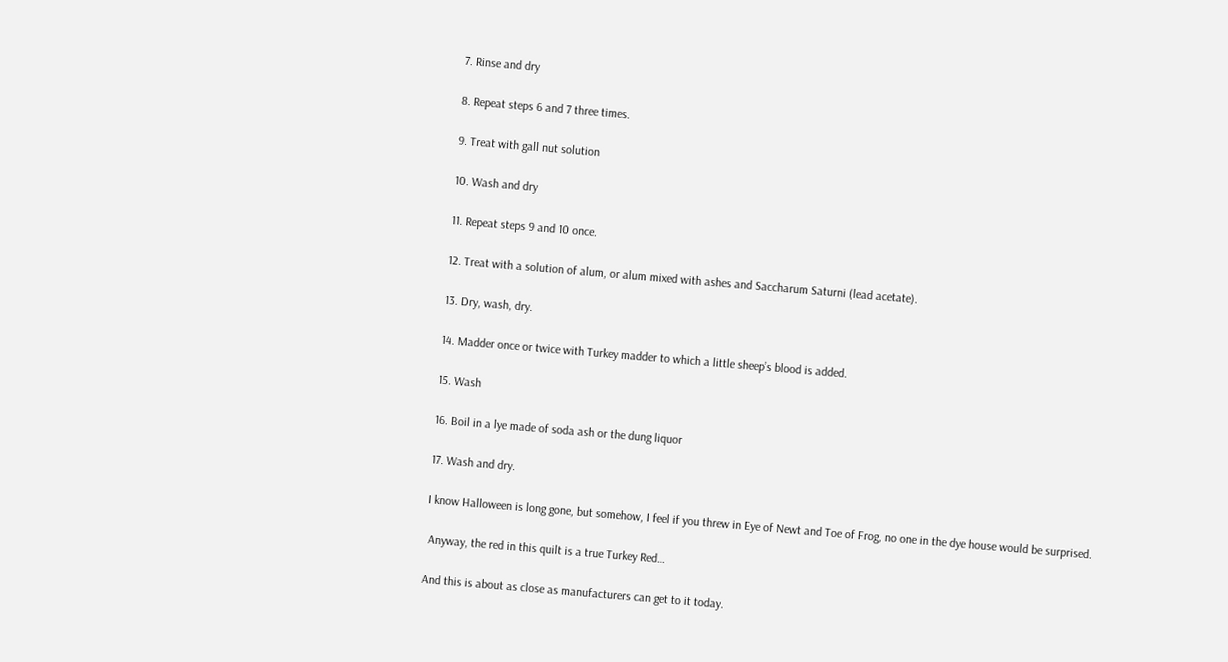7. Rinse and dry

8. Repeat steps 6 and 7 three times.

9. Treat with gall nut solution

10. Wash and dry

11. Repeat steps 9 and 10 once.

12. Treat with a solution of alum, or alum mixed with ashes and Saccharum Saturni (lead acetate).

13. Dry, wash, dry.

14. Madder once or twice with Turkey madder to which a little sheep’s blood is added.

15. Wash

16. Boil in a lye made of soda ash or the dung liquor

17. Wash and dry.

I know Halloween is long gone, but somehow, I feel if you threw in Eye of Newt and Toe of Frog, no one in the dye house would be surprised.

 Anyway, the red in this quilt is a true Turkey Red…

And this is about as close as manufacturers can get to it today.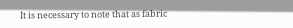It is necessary to note that as fabric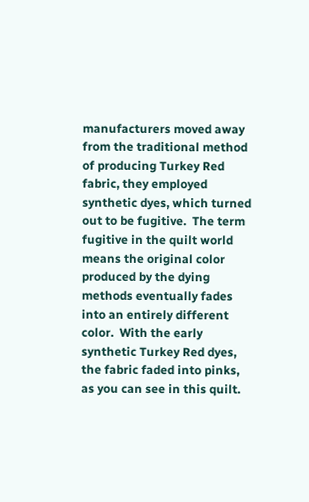manufacturers moved away from the traditional method of producing Turkey Red fabric, they employed synthetic dyes, which turned out to be fugitive.  The term fugitive in the quilt world means the original color produced by the dying methods eventually fades into an entirely different color.  With the early synthetic Turkey Red dyes, the fabric faded into pinks, as you can see in this quilt.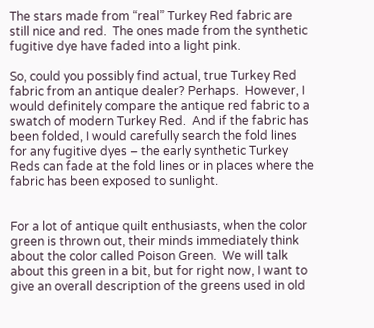The stars made from “real” Turkey Red fabric are still nice and red.  The ones made from the synthetic fugitive dye have faded into a light pink.

So, could you possibly find actual, true Turkey Red fabric from an antique dealer? Perhaps.  However, I would definitely compare the antique red fabric to a swatch of modern Turkey Red.  And if the fabric has been folded, I would carefully search the fold lines for any fugitive dyes – the early synthetic Turkey Reds can fade at the fold lines or in places where the fabric has been exposed to sunlight.


For a lot of antique quilt enthusiasts, when the color green is thrown out, their minds immediately think about the color called Poison Green.  We will talk about this green in a bit, but for right now, I want to give an overall description of the greens used in old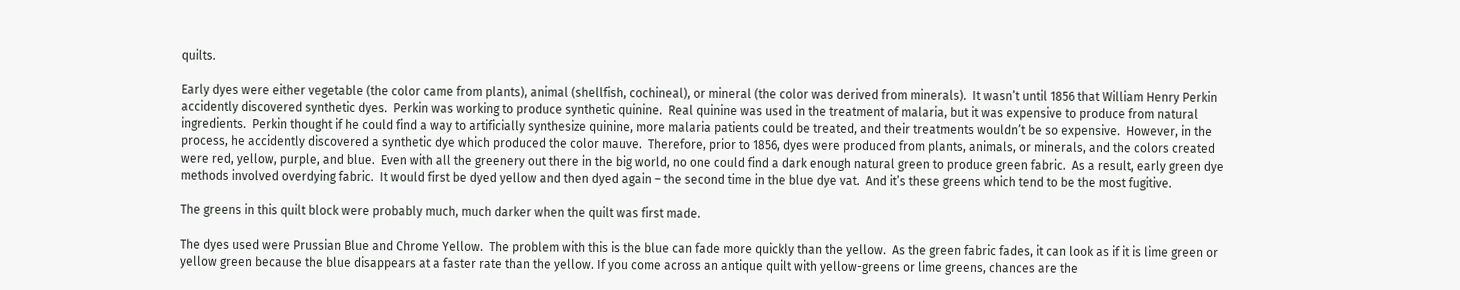quilts.

Early dyes were either vegetable (the color came from plants), animal (shellfish, cochineal), or mineral (the color was derived from minerals).  It wasn’t until 1856 that William Henry Perkin accidently discovered synthetic dyes.  Perkin was working to produce synthetic quinine.  Real quinine was used in the treatment of malaria, but it was expensive to produce from natural ingredients.  Perkin thought if he could find a way to artificially synthesize quinine, more malaria patients could be treated, and their treatments wouldn’t be so expensive.  However, in the process, he accidently discovered a synthetic dye which produced the color mauve.  Therefore, prior to 1856, dyes were produced from plants, animals, or minerals, and the colors created were red, yellow, purple, and blue.  Even with all the greenery out there in the big world, no one could find a dark enough natural green to produce green fabric.  As a result, early green dye methods involved overdying fabric.  It would first be dyed yellow and then dyed again – the second time in the blue dye vat.  And it’s these greens which tend to be the most fugitive.

The greens in this quilt block were probably much, much darker when the quilt was first made.

The dyes used were Prussian Blue and Chrome Yellow.  The problem with this is the blue can fade more quickly than the yellow.  As the green fabric fades, it can look as if it is lime green or yellow green because the blue disappears at a faster rate than the yellow. If you come across an antique quilt with yellow-greens or lime greens, chances are the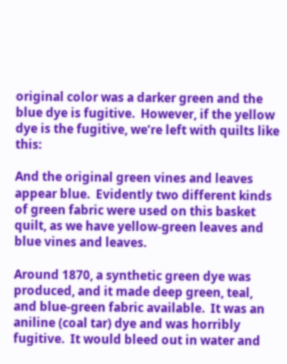original color was a darker green and the blue dye is fugitive.  However, if the yellow dye is the fugitive, we’re left with quilts like this:

And the original green vines and leaves appear blue.  Evidently two different kinds of green fabric were used on this basket quilt, as we have yellow-green leaves and blue vines and leaves.

Around 1870, a synthetic green dye was produced, and it made deep green, teal, and blue-green fabric available.  It was an aniline (coal tar) dye and was horribly fugitive.  It would bleed out in water and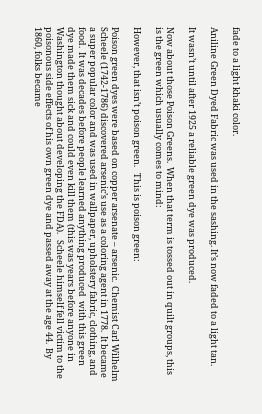fade to a light khaki color.

Aniline Green Dyed Fabric was used in the sashing. It’s now faded to a light tan.

It wasn’t until after 1925 a reliable green dye was produced.

Now about those Poison Greens.  When that term is tossed out in quilt groups, this is the green which usually comes to mind:

However, that isn’t poison green.   This is poison green:

Poison green dyes were based on copper arsenate – arsenic.  Chemist Carl Wilhelm Scheele (1742-1786) discovered arsenic’s use as a coloring agent in 1778.  It became a super popular color and was used in wallpaper, upholstery fabric, clothing, and food.  It was decades before people learned anything produced  with this green dye made them sick and could even kill them (this was years before anyone in Washington thought about developing the FDA).   Scheele himself fell victim to the poisonous side effects of his own green dye and passed away at the age 44.  By 1860, folks became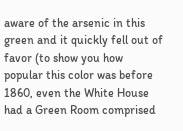aware of the arsenic in this green and it quickly fell out of favor (to show you how popular this color was before 1860, even the White House had a Green Room comprised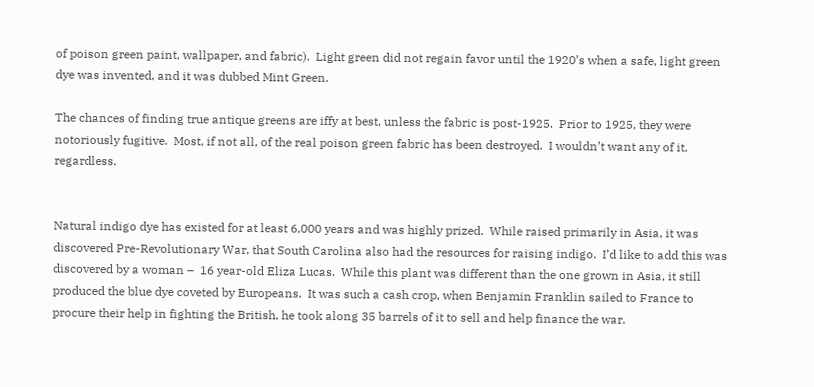of poison green paint, wallpaper, and fabric).  Light green did not regain favor until the 1920’s when a safe, light green dye was invented, and it was dubbed Mint Green.

The chances of finding true antique greens are iffy at best, unless the fabric is post-1925.  Prior to 1925, they were notoriously fugitive.  Most, if not all, of the real poison green fabric has been destroyed.  I wouldn’t want any of it, regardless.


Natural indigo dye has existed for at least 6,000 years and was highly prized.  While raised primarily in Asia, it was discovered Pre-Revolutionary War, that South Carolina also had the resources for raising indigo.  I’d like to add this was discovered by a woman –  16 year-old Eliza Lucas.  While this plant was different than the one grown in Asia, it still produced the blue dye coveted by Europeans.  It was such a cash crop, when Benjamin Franklin sailed to France to procure their help in fighting the British, he took along 35 barrels of it to sell and help finance the war.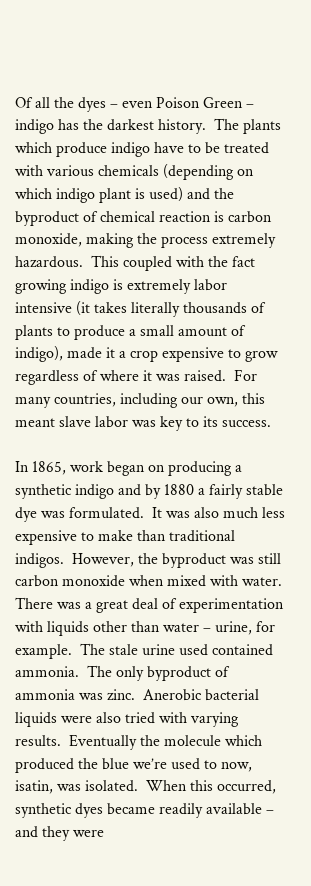Of all the dyes – even Poison Green – indigo has the darkest history.  The plants which produce indigo have to be treated with various chemicals (depending on which indigo plant is used) and the byproduct of chemical reaction is carbon monoxide, making the process extremely hazardous.  This coupled with the fact growing indigo is extremely labor intensive (it takes literally thousands of plants to produce a small amount of indigo), made it a crop expensive to grow regardless of where it was raised.  For many countries, including our own, this meant slave labor was key to its success.

In 1865, work began on producing a synthetic indigo and by 1880 a fairly stable dye was formulated.  It was also much less expensive to make than traditional indigos.  However, the byproduct was still carbon monoxide when mixed with water.  There was a great deal of experimentation with liquids other than water – urine, for example.  The stale urine used contained ammonia.  The only byproduct of ammonia was zinc.  Anerobic bacterial liquids were also tried with varying results.  Eventually the molecule which produced the blue we’re used to now, isatin, was isolated.  When this occurred, synthetic dyes became readily available – and they were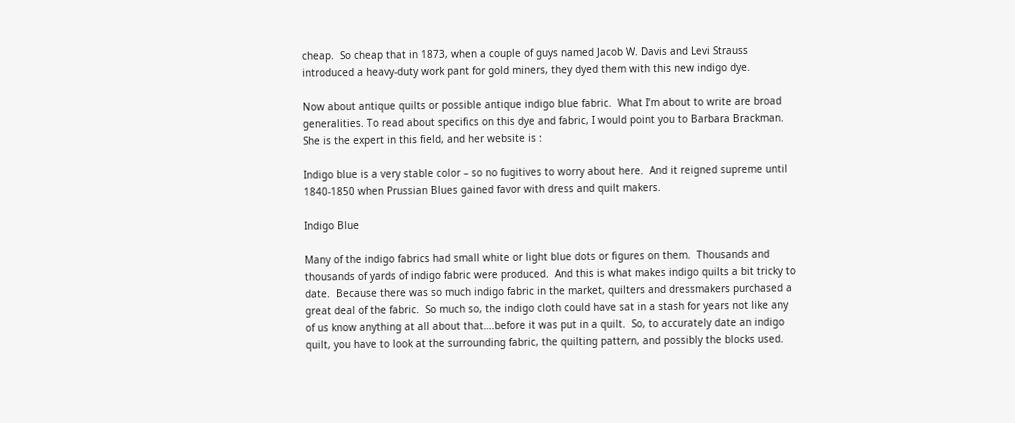cheap.  So cheap that in 1873, when a couple of guys named Jacob W. Davis and Levi Strauss introduced a heavy-duty work pant for gold miners, they dyed them with this new indigo dye.

Now about antique quilts or possible antique indigo blue fabric.  What I’m about to write are broad generalities. To read about specifics on this dye and fabric, I would point you to Barbara Brackman. She is the expert in this field, and her website is :

Indigo blue is a very stable color – so no fugitives to worry about here.  And it reigned supreme until 1840-1850 when Prussian Blues gained favor with dress and quilt makers.

Indigo Blue

Many of the indigo fabrics had small white or light blue dots or figures on them.  Thousands and thousands of yards of indigo fabric were produced.  And this is what makes indigo quilts a bit tricky to date.  Because there was so much indigo fabric in the market, quilters and dressmakers purchased a great deal of the fabric.  So much so, the indigo cloth could have sat in a stash for years not like any of us know anything at all about that….before it was put in a quilt.  So, to accurately date an indigo quilt, you have to look at the surrounding fabric, the quilting pattern, and possibly the blocks used.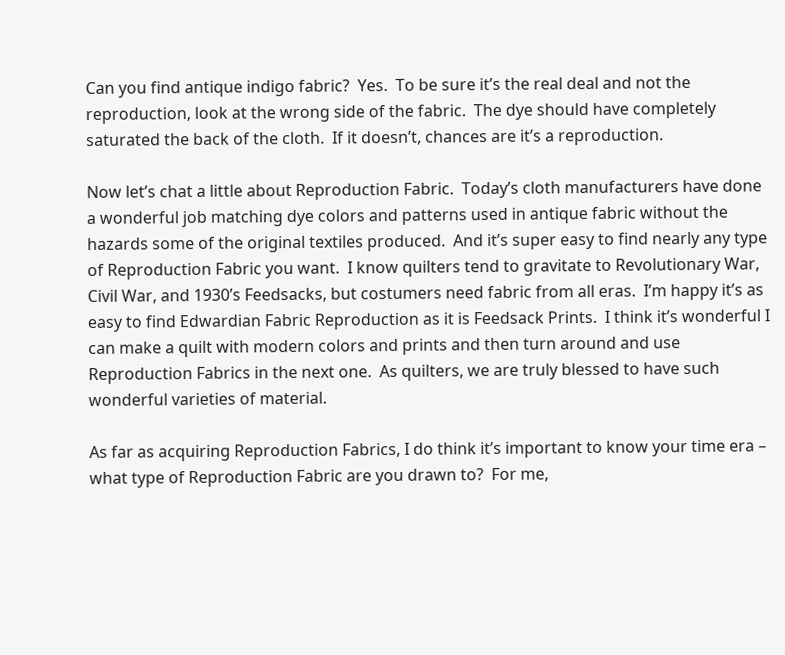Can you find antique indigo fabric?  Yes.  To be sure it’s the real deal and not the reproduction, look at the wrong side of the fabric.  The dye should have completely saturated the back of the cloth.  If it doesn’t, chances are it’s a reproduction.

Now let’s chat a little about Reproduction Fabric.  Today’s cloth manufacturers have done a wonderful job matching dye colors and patterns used in antique fabric without the hazards some of the original textiles produced.  And it’s super easy to find nearly any type of Reproduction Fabric you want.  I know quilters tend to gravitate to Revolutionary War, Civil War, and 1930’s Feedsacks, but costumers need fabric from all eras.  I’m happy it’s as easy to find Edwardian Fabric Reproduction as it is Feedsack Prints.  I think it’s wonderful I can make a quilt with modern colors and prints and then turn around and use Reproduction Fabrics in the next one.  As quilters, we are truly blessed to have such wonderful varieties of material.

As far as acquiring Reproduction Fabrics, I do think it’s important to know your time era – what type of Reproduction Fabric are you drawn to?  For me,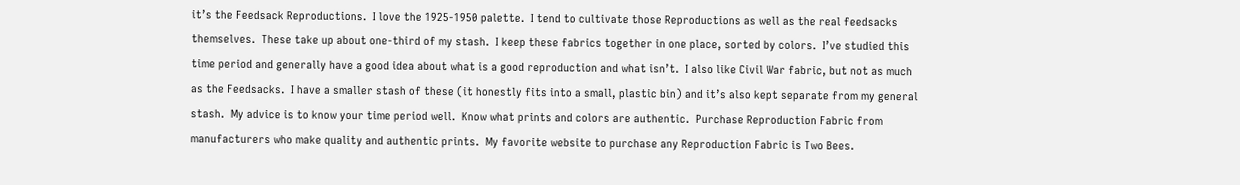it’s the Feedsack Reproductions.  I love the 1925-1950 palette.  I tend to cultivate those Reproductions as well as the real feedsacks themselves.  These take up about one-third of my stash.  I keep these fabrics together in one place, sorted by colors.  I’ve studied this time period and generally have a good idea about what is a good reproduction and what isn’t.  I also like Civil War fabric, but not as much as the Feedsacks.  I have a smaller stash of these (it honestly fits into a small, plastic bin) and it’s also kept separate from my general stash.  My advice is to know your time period well.  Know what prints and colors are authentic.  Purchase Reproduction Fabric from manufacturers who make quality and authentic prints.  My favorite website to purchase any Reproduction Fabric is Two Bees.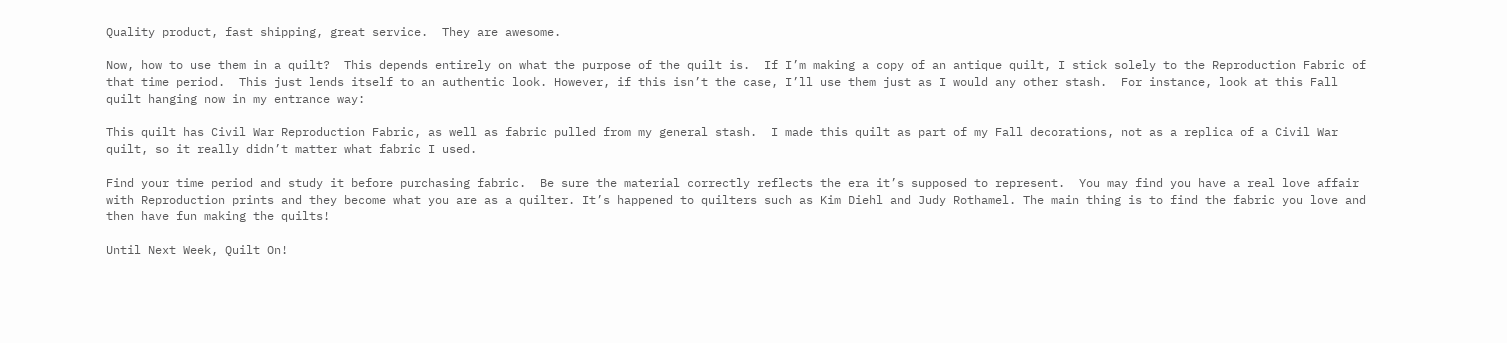Quality product, fast shipping, great service.  They are awesome.

Now, how to use them in a quilt?  This depends entirely on what the purpose of the quilt is.  If I’m making a copy of an antique quilt, I stick solely to the Reproduction Fabric of that time period.  This just lends itself to an authentic look. However, if this isn’t the case, I’ll use them just as I would any other stash.  For instance, look at this Fall quilt hanging now in my entrance way:

This quilt has Civil War Reproduction Fabric, as well as fabric pulled from my general stash.  I made this quilt as part of my Fall decorations, not as a replica of a Civil War quilt, so it really didn’t matter what fabric I used.

Find your time period and study it before purchasing fabric.  Be sure the material correctly reflects the era it’s supposed to represent.  You may find you have a real love affair with Reproduction prints and they become what you are as a quilter. It’s happened to quilters such as Kim Diehl and Judy Rothamel. The main thing is to find the fabric you love and then have fun making the quilts!

Until Next Week, Quilt On!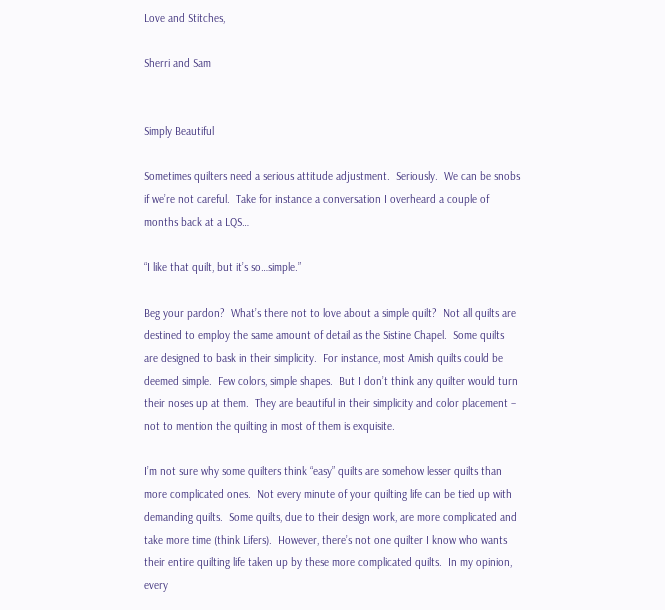Love and Stitches,

Sherri and Sam


Simply Beautiful

Sometimes quilters need a serious attitude adjustment.  Seriously.  We can be snobs if we’re not careful.  Take for instance a conversation I overheard a couple of months back at a LQS…

“I like that quilt, but it’s so…simple.”

Beg your pardon?  What’s there not to love about a simple quilt?  Not all quilts are destined to employ the same amount of detail as the Sistine Chapel.  Some quilts are designed to bask in their simplicity.  For instance, most Amish quilts could be deemed simple.  Few colors, simple shapes.  But I don’t think any quilter would turn their noses up at them.  They are beautiful in their simplicity and color placement – not to mention the quilting in most of them is exquisite.

I’m not sure why some quilters think “easy” quilts are somehow lesser quilts than more complicated ones.  Not every minute of your quilting life can be tied up with demanding quilts.  Some quilts, due to their design work, are more complicated and take more time (think Lifers).  However, there’s not one quilter I know who wants their entire quilting life taken up by these more complicated quilts.  In my opinion, every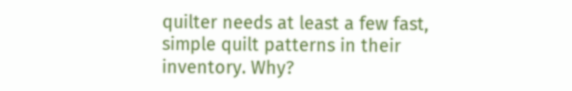quilter needs at least a few fast, simple quilt patterns in their inventory. Why?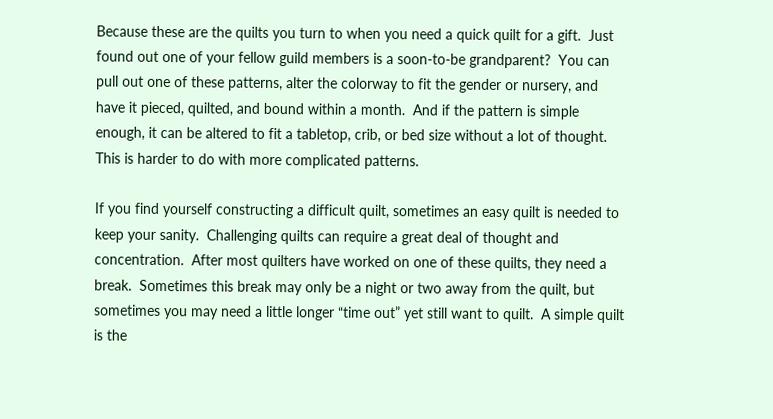Because these are the quilts you turn to when you need a quick quilt for a gift.  Just found out one of your fellow guild members is a soon-to-be grandparent?  You can pull out one of these patterns, alter the colorway to fit the gender or nursery, and have it pieced, quilted, and bound within a month.  And if the pattern is simple enough, it can be altered to fit a tabletop, crib, or bed size without a lot of thought.  This is harder to do with more complicated patterns.

If you find yourself constructing a difficult quilt, sometimes an easy quilt is needed to keep your sanity.  Challenging quilts can require a great deal of thought and concentration.  After most quilters have worked on one of these quilts, they need a break.  Sometimes this break may only be a night or two away from the quilt, but sometimes you may need a little longer “time out” yet still want to quilt.  A simple quilt is the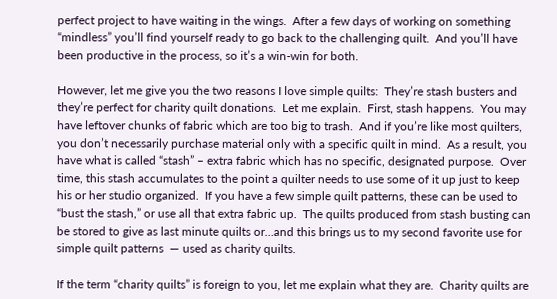perfect project to have waiting in the wings.  After a few days of working on something “mindless” you’ll find yourself ready to go back to the challenging quilt.  And you’ll have been productive in the process, so it’s a win-win for both.

However, let me give you the two reasons I love simple quilts:  They’re stash busters and they’re perfect for charity quilt donations.  Let me explain.  First, stash happens.  You may have leftover chunks of fabric which are too big to trash.  And if you’re like most quilters, you don’t necessarily purchase material only with a specific quilt in mind.  As a result, you have what is called “stash” – extra fabric which has no specific, designated purpose.  Over time, this stash accumulates to the point a quilter needs to use some of it up just to keep his or her studio organized.  If you have a few simple quilt patterns, these can be used to “bust the stash,” or use all that extra fabric up.  The quilts produced from stash busting can be stored to give as last minute quilts or…and this brings us to my second favorite use for simple quilt patterns  — used as charity quilts.

If the term “charity quilts” is foreign to you, let me explain what they are.  Charity quilts are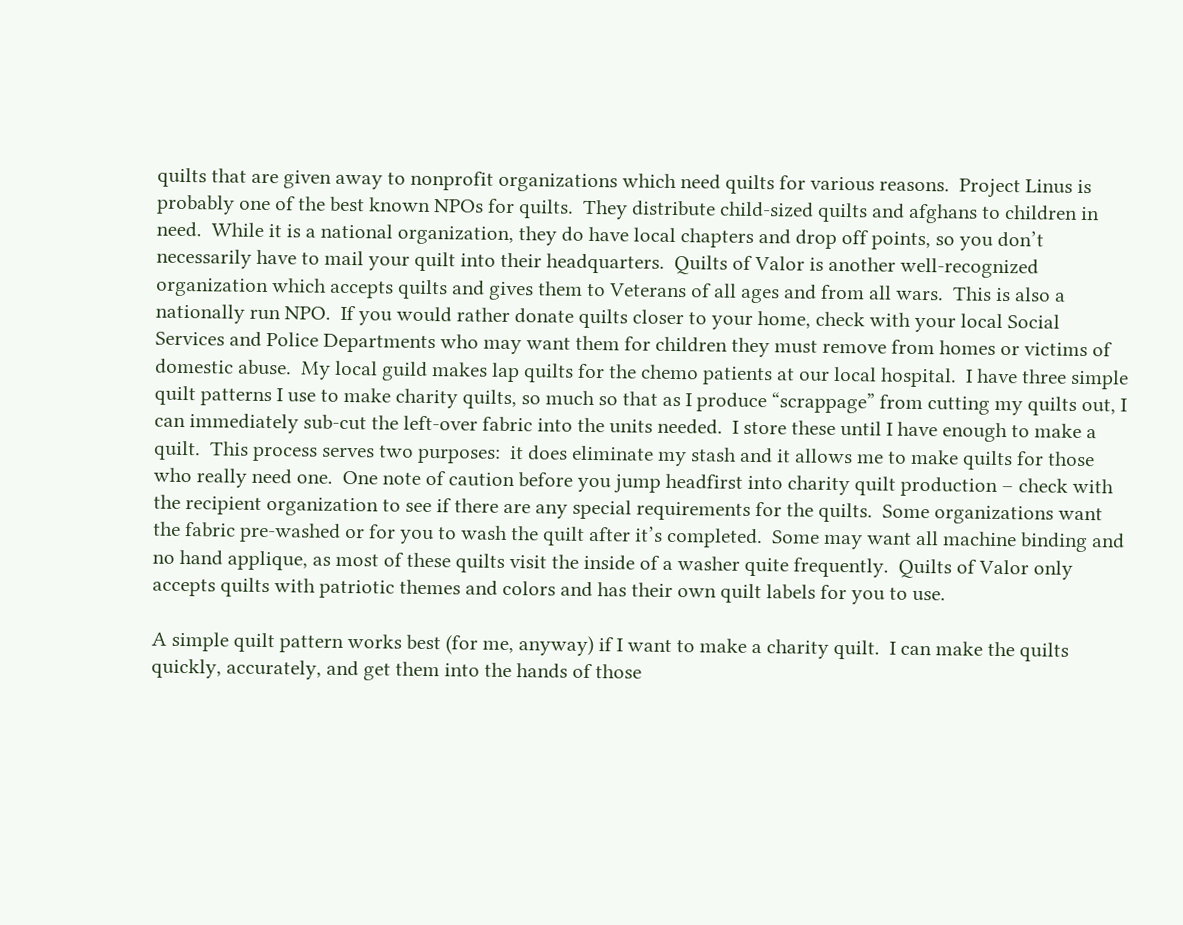quilts that are given away to nonprofit organizations which need quilts for various reasons.  Project Linus is probably one of the best known NPOs for quilts.  They distribute child-sized quilts and afghans to children in need.  While it is a national organization, they do have local chapters and drop off points, so you don’t necessarily have to mail your quilt into their headquarters.  Quilts of Valor is another well-recognized organization which accepts quilts and gives them to Veterans of all ages and from all wars.  This is also a nationally run NPO.  If you would rather donate quilts closer to your home, check with your local Social Services and Police Departments who may want them for children they must remove from homes or victims of domestic abuse.  My local guild makes lap quilts for the chemo patients at our local hospital.  I have three simple quilt patterns I use to make charity quilts, so much so that as I produce “scrappage” from cutting my quilts out, I can immediately sub-cut the left-over fabric into the units needed.  I store these until I have enough to make a quilt.  This process serves two purposes:  it does eliminate my stash and it allows me to make quilts for those who really need one.  One note of caution before you jump headfirst into charity quilt production – check with the recipient organization to see if there are any special requirements for the quilts.  Some organizations want the fabric pre-washed or for you to wash the quilt after it’s completed.  Some may want all machine binding and no hand applique, as most of these quilts visit the inside of a washer quite frequently.  Quilts of Valor only accepts quilts with patriotic themes and colors and has their own quilt labels for you to use.

A simple quilt pattern works best (for me, anyway) if I want to make a charity quilt.  I can make the quilts quickly, accurately, and get them into the hands of those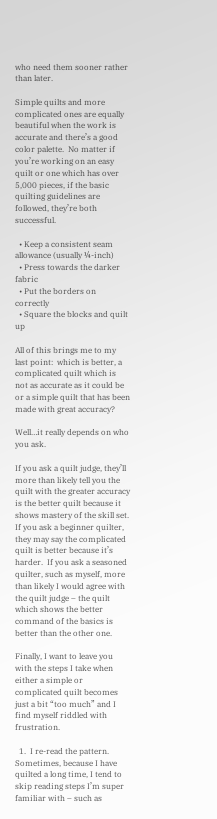who need them sooner rather than later.

Simple quilts and more complicated ones are equally beautiful when the work is accurate and there’s a good color palette.  No matter if you’re working on an easy quilt or one which has over 5,000 pieces, if the basic quilting guidelines are followed, they’re both successful.

  • Keep a consistent seam allowance (usually ¼-inch)
  • Press towards the darker fabric
  • Put the borders on correctly
  • Square the blocks and quilt up

All of this brings me to my last point:  which is better, a complicated quilt which is not as accurate as it could be or a simple quilt that has been made with great accuracy?

Well…it really depends on who you ask.

If you ask a quilt judge, they’ll more than likely tell you the quilt with the greater accuracy is the better quilt because it shows mastery of the skill set.  If you ask a beginner quilter, they may say the complicated quilt is better because it’s harder.  If you ask a seasoned quilter, such as myself, more than likely I would agree with the quilt judge – the quilt which shows the better command of the basics is better than the other one.

Finally, I want to leave you with the steps I take when either a simple or complicated quilt becomes just a bit “too much” and I find myself riddled with frustration.

  1.  I re-read the pattern.  Sometimes, because I have quilted a long time, I tend to skip reading steps I’m super familiar with – such as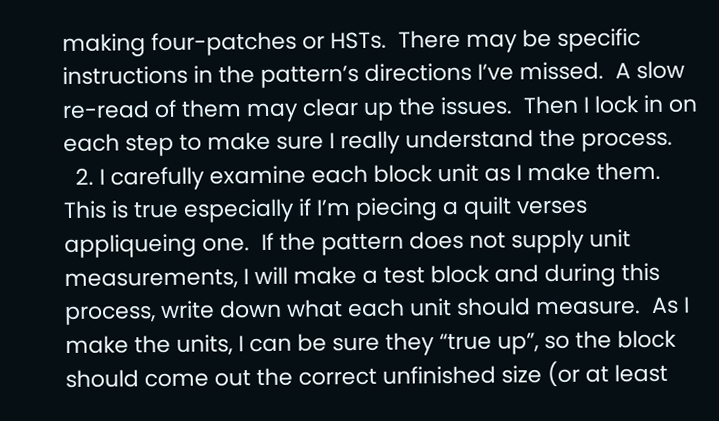making four-patches or HSTs.  There may be specific instructions in the pattern’s directions I’ve missed.  A slow re-read of them may clear up the issues.  Then I lock in on each step to make sure I really understand the process.
  2. I carefully examine each block unit as I make them.  This is true especially if I’m piecing a quilt verses appliqueing one.  If the pattern does not supply unit measurements, I will make a test block and during this process, write down what each unit should measure.  As I make the units, I can be sure they “true up”, so the block should come out the correct unfinished size (or at least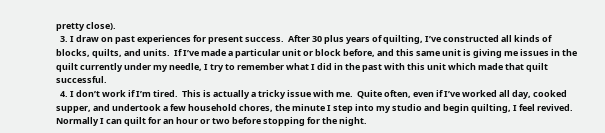pretty close).
  3. I draw on past experiences for present success.  After 30 plus years of quilting, I’ve constructed all kinds of blocks, quilts, and units.  If I’ve made a particular unit or block before, and this same unit is giving me issues in the quilt currently under my needle, I try to remember what I did in the past with this unit which made that quilt successful.
  4. I don’t work if I’m tired.  This is actually a tricky issue with me.  Quite often, even if I’ve worked all day, cooked supper, and undertook a few household chores, the minute I step into my studio and begin quilting, I feel revived.  Normally I can quilt for an hour or two before stopping for the night.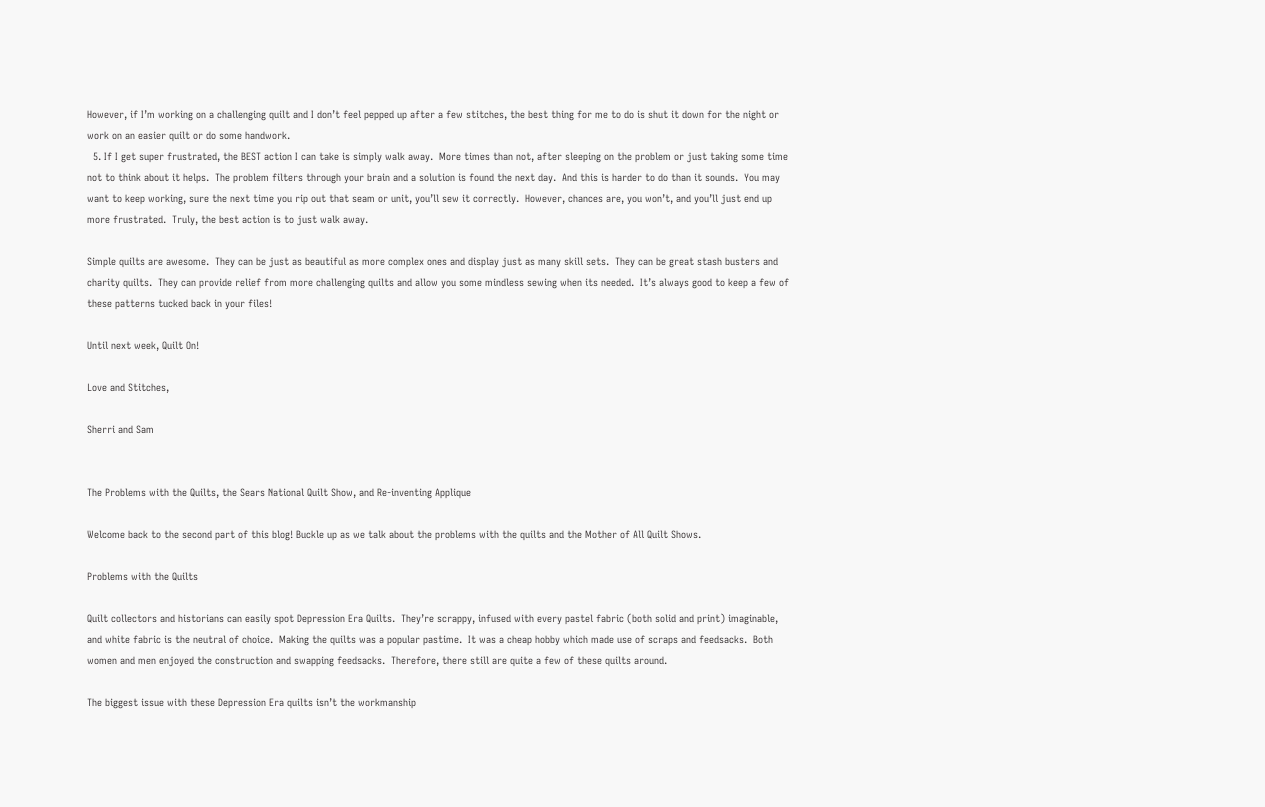However, if I’m working on a challenging quilt and I don’t feel pepped up after a few stitches, the best thing for me to do is shut it down for the night or work on an easier quilt or do some handwork.
  5. If I get super frustrated, the BEST action I can take is simply walk away.  More times than not, after sleeping on the problem or just taking some time not to think about it helps.  The problem filters through your brain and a solution is found the next day.  And this is harder to do than it sounds.  You may want to keep working, sure the next time you rip out that seam or unit, you’ll sew it correctly.  However, chances are, you won’t, and you’ll just end up more frustrated.  Truly, the best action is to just walk away.

Simple quilts are awesome.  They can be just as beautiful as more complex ones and display just as many skill sets.  They can be great stash busters and charity quilts.  They can provide relief from more challenging quilts and allow you some mindless sewing when its needed.  It’s always good to keep a few of these patterns tucked back in your files!

Until next week, Quilt On!

Love and Stitches,

Sherri and Sam


The Problems with the Quilts, the Sears National Quilt Show, and Re-inventing Applique

Welcome back to the second part of this blog! Buckle up as we talk about the problems with the quilts and the Mother of All Quilt Shows.

Problems with the Quilts

Quilt collectors and historians can easily spot Depression Era Quilts.  They’re scrappy, infused with every pastel fabric (both solid and print) imaginable, and white fabric is the neutral of choice.  Making the quilts was a popular pastime.  It was a cheap hobby which made use of scraps and feedsacks.  Both women and men enjoyed the construction and swapping feedsacks.  Therefore, there still are quite a few of these quilts around.

The biggest issue with these Depression Era quilts isn’t the workmanship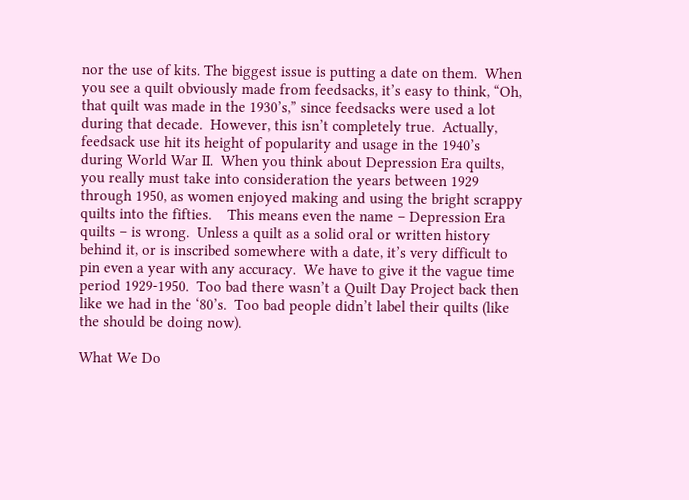nor the use of kits. The biggest issue is putting a date on them.  When you see a quilt obviously made from feedsacks, it’s easy to think, “Oh, that quilt was made in the 1930’s,” since feedsacks were used a lot during that decade.  However, this isn’t completely true.  Actually, feedsack use hit its height of popularity and usage in the 1940’s  during World War II.  When you think about Depression Era quilts, you really must take into consideration the years between 1929 through 1950, as women enjoyed making and using the bright scrappy quilts into the fifties.    This means even the name – Depression Era quilts – is wrong.  Unless a quilt as a solid oral or written history behind it, or is inscribed somewhere with a date, it’s very difficult to pin even a year with any accuracy.  We have to give it the vague time period 1929-1950.  Too bad there wasn’t a Quilt Day Project back then like we had in the ‘80’s.  Too bad people didn’t label their quilts (like the should be doing now).

What We Do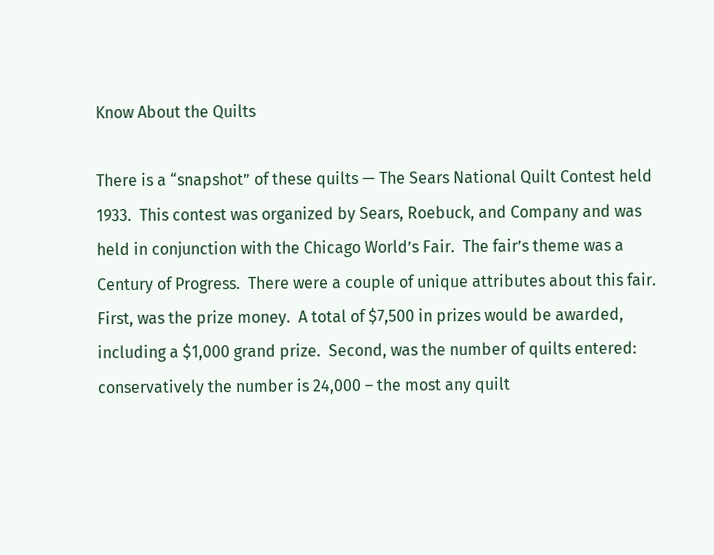Know About the Quilts

There is a “snapshot” of these quilts — The Sears National Quilt Contest held 1933.  This contest was organized by Sears, Roebuck, and Company and was held in conjunction with the Chicago World’s Fair.  The fair’s theme was a Century of Progress.  There were a couple of unique attributes about this fair.  First, was the prize money.  A total of $7,500 in prizes would be awarded, including a $1,000 grand prize.  Second, was the number of quilts entered: conservatively the number is 24,000 – the most any quilt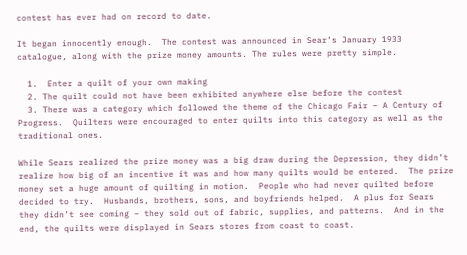contest has ever had on record to date.

It began innocently enough.  The contest was announced in Sear’s January 1933 catalogue, along with the prize money amounts. The rules were pretty simple.

  1.  Enter a quilt of your own making
  2. The quilt could not have been exhibited anywhere else before the contest
  3. There was a category which followed the theme of the Chicago Fair – A Century of Progress.  Quilters were encouraged to enter quilts into this category as well as the traditional ones.

While Sears realized the prize money was a big draw during the Depression, they didn’t realize how big of an incentive it was and how many quilts would be entered.  The prize money set a huge amount of quilting in motion.  People who had never quilted before decided to try.  Husbands, brothers, sons, and boyfriends helped.  A plus for Sears they didn’t see coming – they sold out of fabric, supplies, and patterns.  And in the end, the quilts were displayed in Sears stores from coast to coast.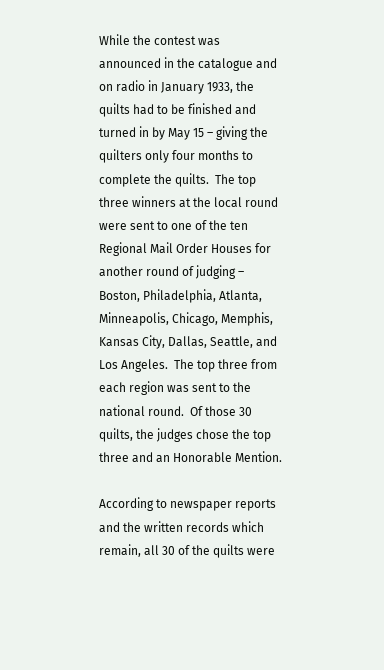While the contest was announced in the catalogue and on radio in January 1933, the quilts had to be finished and turned in by May 15 – giving the quilters only four months to complete the quilts.  The top three winners at the local round were sent to one of the ten Regional Mail Order Houses for another round of judging – Boston, Philadelphia, Atlanta, Minneapolis, Chicago, Memphis, Kansas City, Dallas, Seattle, and Los Angeles.  The top three from each region was sent to the national round.  Of those 30 quilts, the judges chose the top three and an Honorable Mention.

According to newspaper reports and the written records which remain, all 30 of the quilts were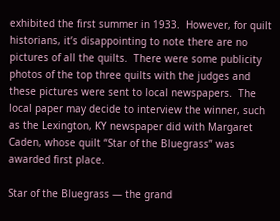exhibited the first summer in 1933.  However, for quilt historians, it’s disappointing to note there are no pictures of all the quilts.  There were some publicity photos of the top three quilts with the judges and these pictures were sent to local newspapers.  The local paper may decide to interview the winner, such as the Lexington, KY newspaper did with Margaret Caden, whose quilt “Star of the Bluegrass” was awarded first place.

Star of the Bluegrass — the grand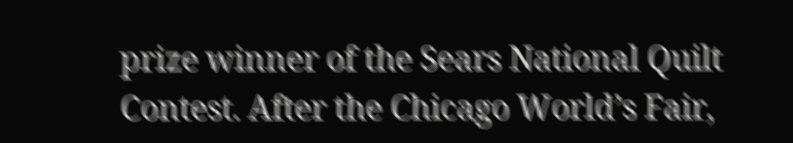prize winner of the Sears National Quilt Contest. After the Chicago World’s Fair,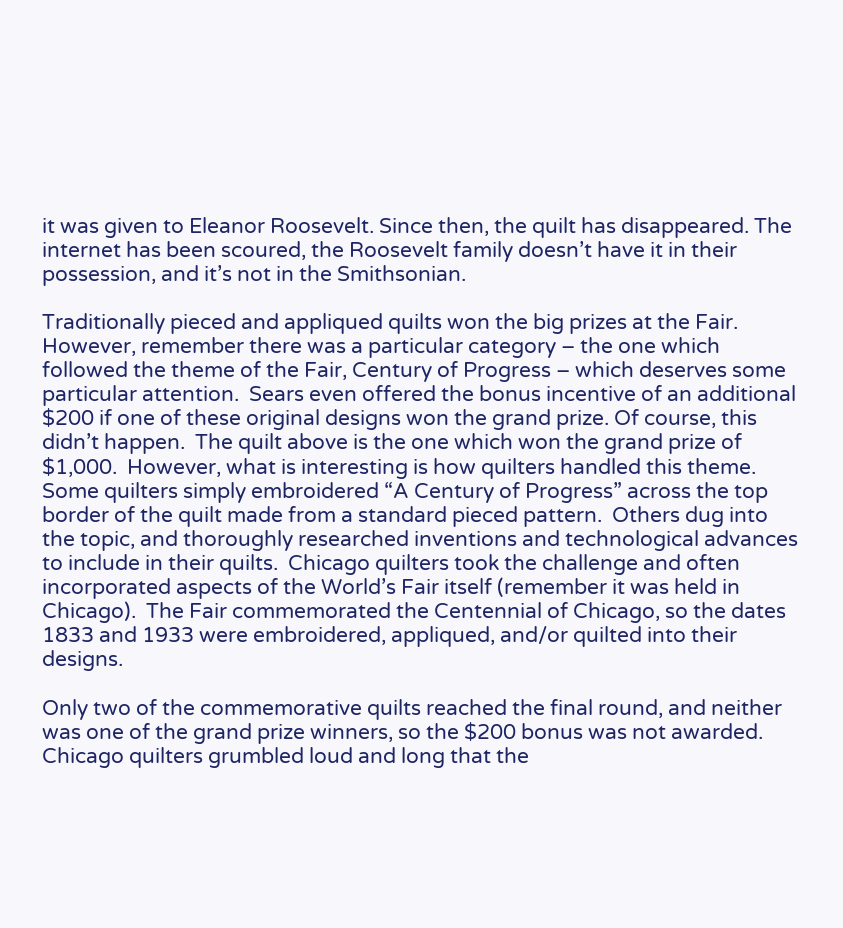it was given to Eleanor Roosevelt. Since then, the quilt has disappeared. The internet has been scoured, the Roosevelt family doesn’t have it in their possession, and it’s not in the Smithsonian.

Traditionally pieced and appliqued quilts won the big prizes at the Fair.  However, remember there was a particular category – the one which followed the theme of the Fair, Century of Progress – which deserves some particular attention.  Sears even offered the bonus incentive of an additional $200 if one of these original designs won the grand prize. Of course, this didn’t happen.  The quilt above is the one which won the grand prize of $1,000.  However, what is interesting is how quilters handled this theme.  Some quilters simply embroidered “A Century of Progress” across the top border of the quilt made from a standard pieced pattern.  Others dug into the topic, and thoroughly researched inventions and technological advances to include in their quilts.  Chicago quilters took the challenge and often incorporated aspects of the World’s Fair itself (remember it was held in Chicago).  The Fair commemorated the Centennial of Chicago, so the dates 1833 and 1933 were embroidered, appliqued, and/or quilted into their designs.

Only two of the commemorative quilts reached the final round, and neither was one of the grand prize winners, so the $200 bonus was not awarded.  Chicago quilters grumbled loud and long that the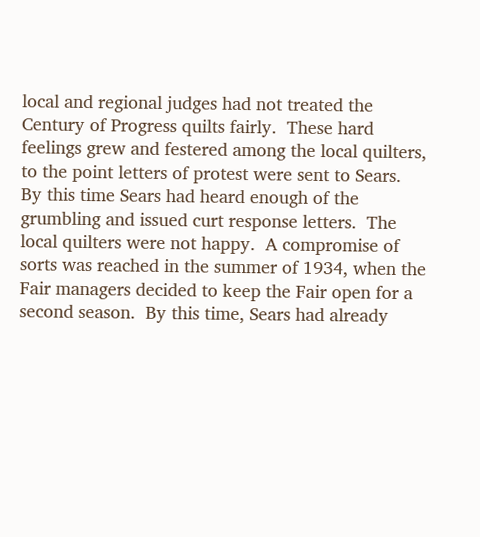local and regional judges had not treated the Century of Progress quilts fairly.  These hard feelings grew and festered among the local quilters, to the point letters of protest were sent to Sears.  By this time Sears had heard enough of the grumbling and issued curt response letters.  The local quilters were not happy.  A compromise of sorts was reached in the summer of 1934, when the Fair managers decided to keep the Fair open for a second season.  By this time, Sears had already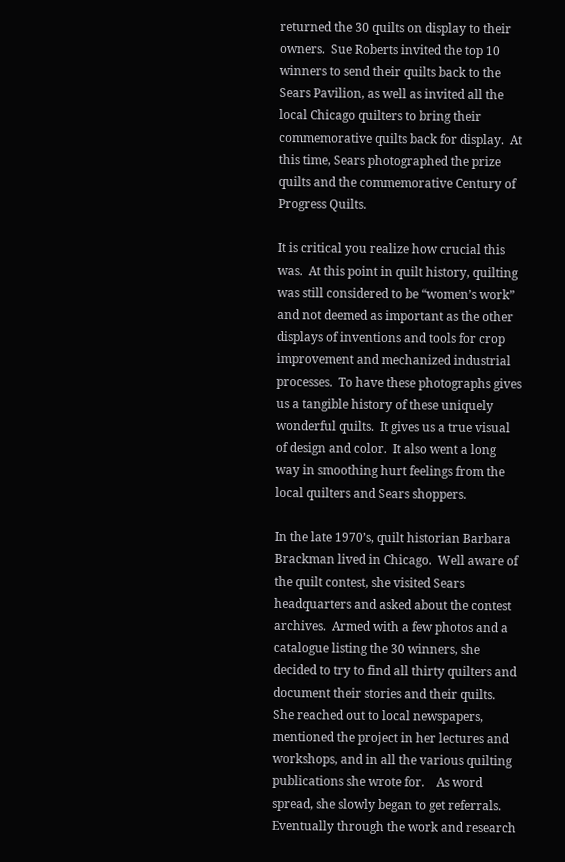returned the 30 quilts on display to their owners.  Sue Roberts invited the top 10 winners to send their quilts back to the Sears Pavilion, as well as invited all the local Chicago quilters to bring their commemorative quilts back for display.  At this time, Sears photographed the prize quilts and the commemorative Century of Progress Quilts.

It is critical you realize how crucial this was.  At this point in quilt history, quilting was still considered to be “women’s work” and not deemed as important as the other displays of inventions and tools for crop improvement and mechanized industrial processes.  To have these photographs gives us a tangible history of these uniquely wonderful quilts.  It gives us a true visual of design and color.  It also went a long way in smoothing hurt feelings from the local quilters and Sears shoppers.

In the late 1970’s, quilt historian Barbara Brackman lived in Chicago.  Well aware of the quilt contest, she visited Sears headquarters and asked about the contest archives.  Armed with a few photos and a catalogue listing the 30 winners, she decided to try to find all thirty quilters and document their stories and their quilts.  She reached out to local newspapers, mentioned the project in her lectures and workshops, and in all the various quilting publications she wrote for.    As word spread, she slowly began to get referrals.  Eventually through the work and research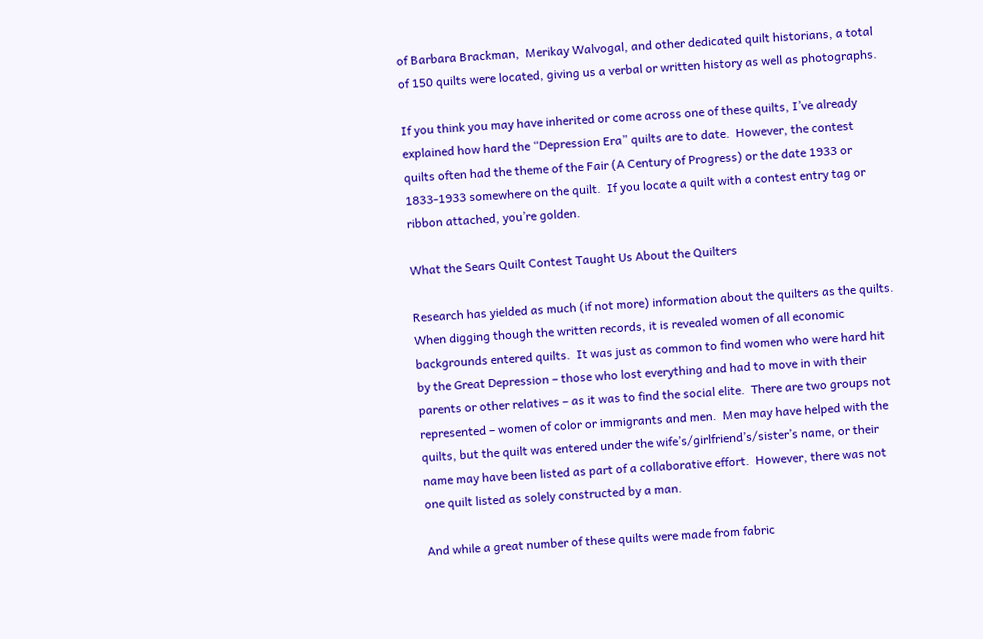of Barbara Brackman,  Merikay Walvogal, and other dedicated quilt historians, a total of 150 quilts were located, giving us a verbal or written history as well as photographs.

If you think you may have inherited or come across one of these quilts, I’ve already explained how hard the “Depression Era” quilts are to date.  However, the contest quilts often had the theme of the Fair (A Century of Progress) or the date 1933 or 1833-1933 somewhere on the quilt.  If you locate a quilt with a contest entry tag or ribbon attached, you’re golden.

What the Sears Quilt Contest Taught Us About the Quilters

Research has yielded as much (if not more) information about the quilters as the quilts.  When digging though the written records, it is revealed women of all economic backgrounds entered quilts.  It was just as common to find women who were hard hit by the Great Depression – those who lost everything and had to move in with their parents or other relatives – as it was to find the social elite.  There are two groups not represented – women of color or immigrants and men.  Men may have helped with the quilts, but the quilt was entered under the wife’s/girlfriend’s/sister’s name, or their name may have been listed as part of a collaborative effort.  However, there was not one quilt listed as solely constructed by a man.

And while a great number of these quilts were made from fabric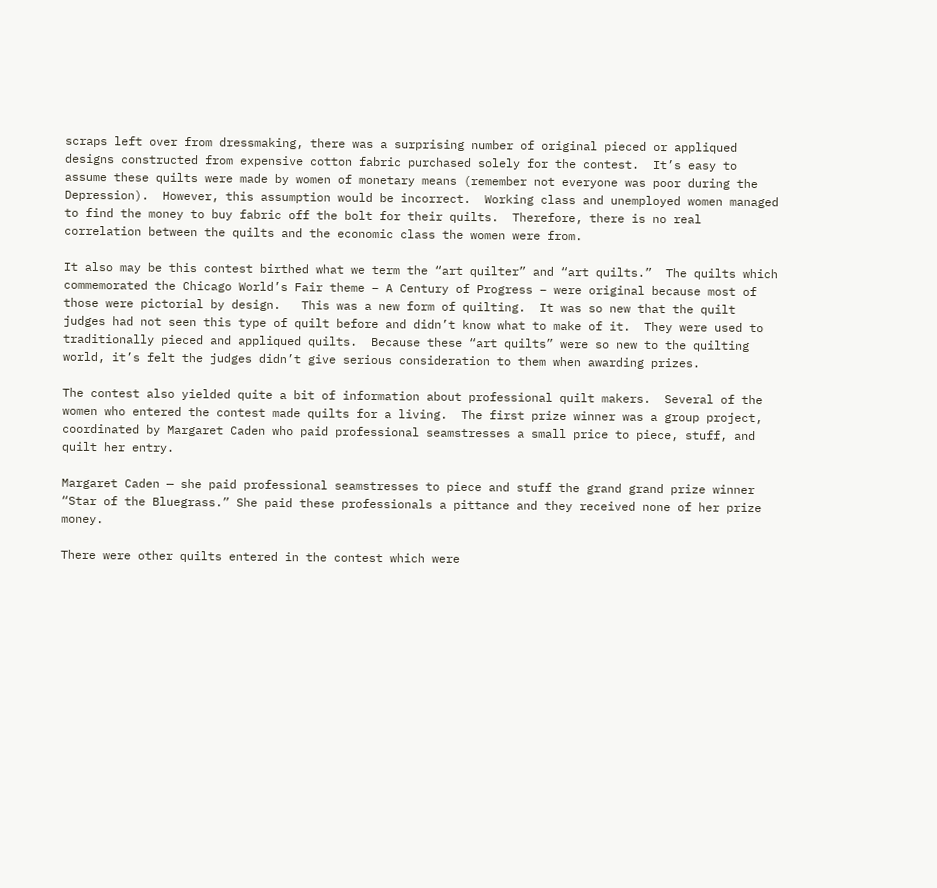scraps left over from dressmaking, there was a surprising number of original pieced or appliqued designs constructed from expensive cotton fabric purchased solely for the contest.  It’s easy to assume these quilts were made by women of monetary means (remember not everyone was poor during the Depression).  However, this assumption would be incorrect.  Working class and unemployed women managed to find the money to buy fabric off the bolt for their quilts.  Therefore, there is no real correlation between the quilts and the economic class the women were from.

It also may be this contest birthed what we term the “art quilter” and “art quilts.”  The quilts which commemorated the Chicago World’s Fair theme – A Century of Progress – were original because most of those were pictorial by design.   This was a new form of quilting.  It was so new that the quilt judges had not seen this type of quilt before and didn’t know what to make of it.  They were used to traditionally pieced and appliqued quilts.  Because these “art quilts” were so new to the quilting world, it’s felt the judges didn’t give serious consideration to them when awarding prizes.

The contest also yielded quite a bit of information about professional quilt makers.  Several of the women who entered the contest made quilts for a living.  The first prize winner was a group project, coordinated by Margaret Caden who paid professional seamstresses a small price to piece, stuff, and quilt her entry.

Margaret Caden — she paid professional seamstresses to piece and stuff the grand grand prize winner “Star of the Bluegrass.” She paid these professionals a pittance and they received none of her prize money.

There were other quilts entered in the contest which were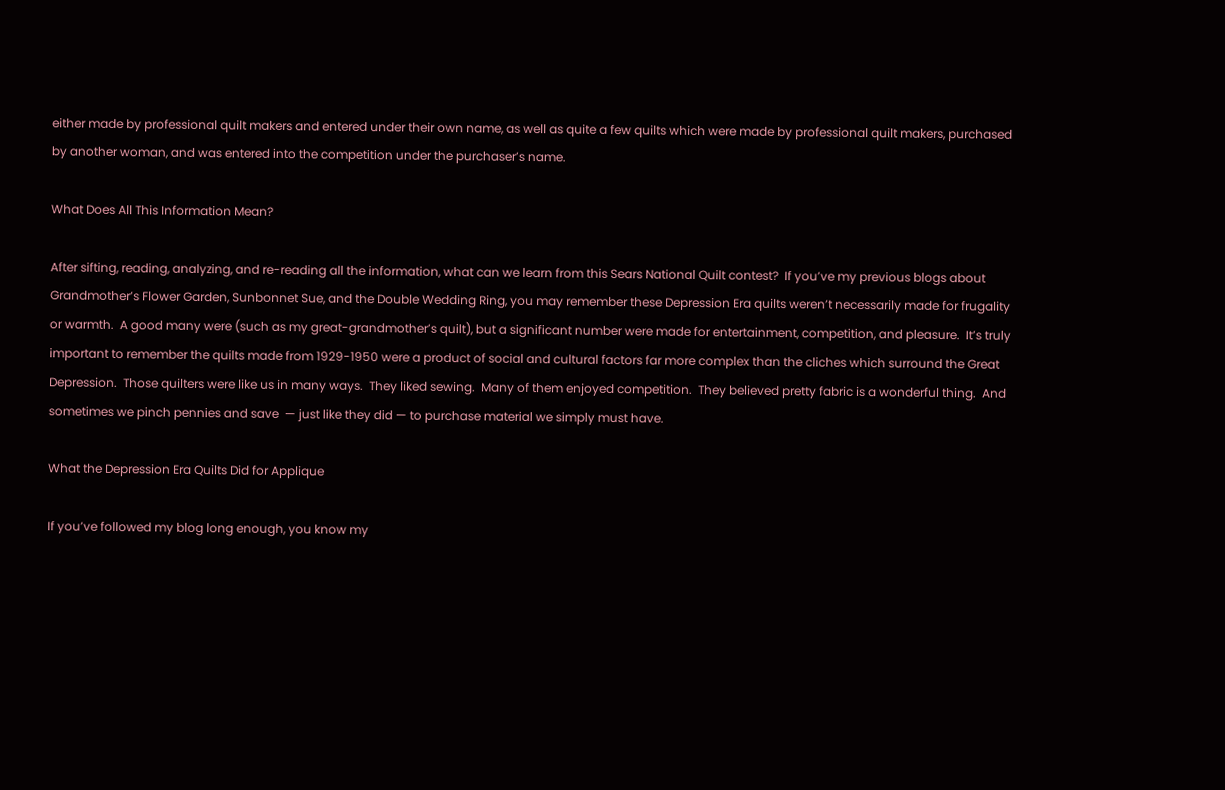either made by professional quilt makers and entered under their own name, as well as quite a few quilts which were made by professional quilt makers, purchased by another woman, and was entered into the competition under the purchaser’s name.

What Does All This Information Mean?

After sifting, reading, analyzing, and re-reading all the information, what can we learn from this Sears National Quilt contest?  If you’ve my previous blogs about Grandmother’s Flower Garden, Sunbonnet Sue, and the Double Wedding Ring, you may remember these Depression Era quilts weren’t necessarily made for frugality or warmth.  A good many were (such as my great-grandmother’s quilt), but a significant number were made for entertainment, competition, and pleasure.  It’s truly important to remember the quilts made from 1929-1950 were a product of social and cultural factors far more complex than the cliches which surround the Great Depression.  Those quilters were like us in many ways.  They liked sewing.  Many of them enjoyed competition.  They believed pretty fabric is a wonderful thing.  And sometimes we pinch pennies and save  — just like they did — to purchase material we simply must have.

What the Depression Era Quilts Did for Applique

If you’ve followed my blog long enough, you know my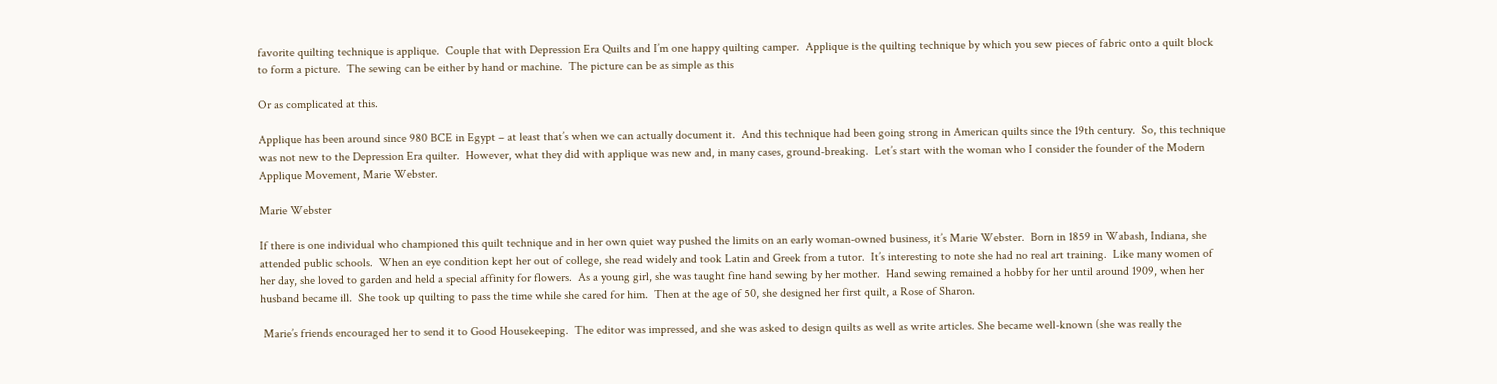favorite quilting technique is applique.  Couple that with Depression Era Quilts and I’m one happy quilting camper.  Applique is the quilting technique by which you sew pieces of fabric onto a quilt block to form a picture.  The sewing can be either by hand or machine.  The picture can be as simple as this

Or as complicated at this.

Applique has been around since 980 BCE in Egypt – at least that’s when we can actually document it.  And this technique had been going strong in American quilts since the 19th century.  So, this technique was not new to the Depression Era quilter.  However, what they did with applique was new and, in many cases, ground-breaking.  Let’s start with the woman who I consider the founder of the Modern Applique Movement, Marie Webster.

Marie Webster

If there is one individual who championed this quilt technique and in her own quiet way pushed the limits on an early woman-owned business, it’s Marie Webster.  Born in 1859 in Wabash, Indiana, she attended public schools.  When an eye condition kept her out of college, she read widely and took Latin and Greek from a tutor.  It’s interesting to note she had no real art training.  Like many women of her day, she loved to garden and held a special affinity for flowers.  As a young girl, she was taught fine hand sewing by her mother.  Hand sewing remained a hobby for her until around 1909, when her husband became ill.  She took up quilting to pass the time while she cared for him.  Then at the age of 50, she designed her first quilt, a Rose of Sharon.

 Marie’s friends encouraged her to send it to Good Housekeeping.  The editor was impressed, and she was asked to design quilts as well as write articles. She became well-known (she was really the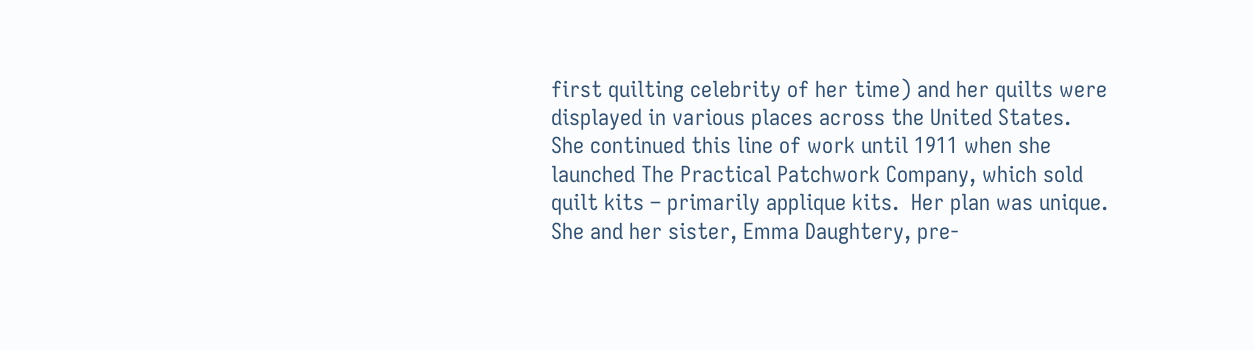first quilting celebrity of her time) and her quilts were displayed in various places across the United States.  She continued this line of work until 1911 when she launched The Practical Patchwork Company, which sold quilt kits – primarily applique kits.  Her plan was unique.  She and her sister, Emma Daughtery, pre-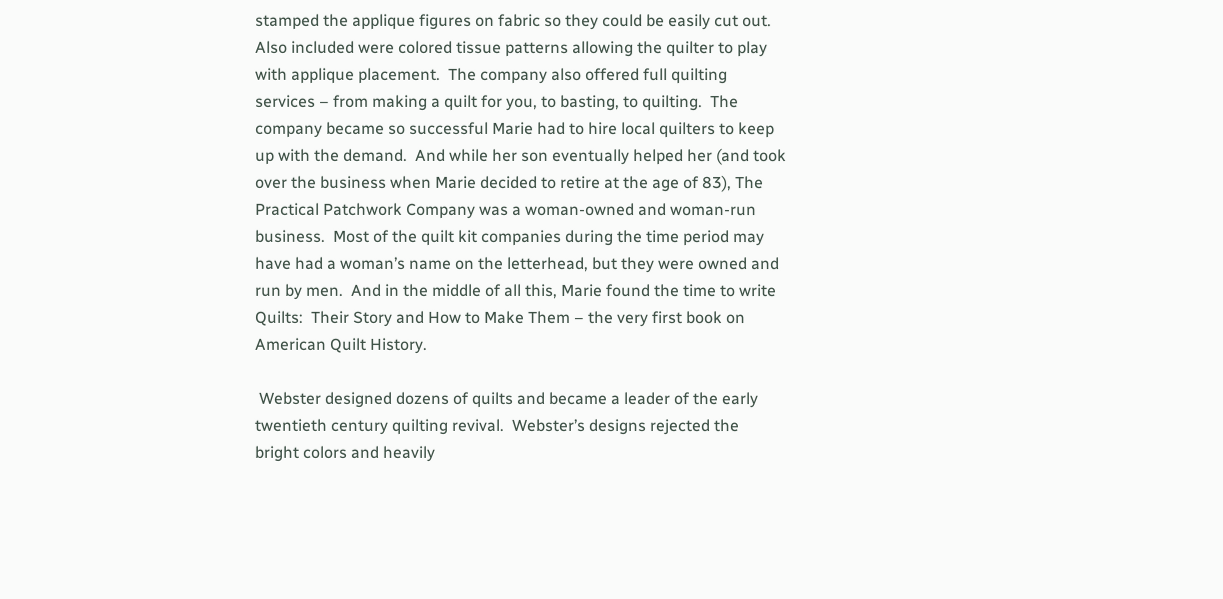stamped the applique figures on fabric so they could be easily cut out.  Also included were colored tissue patterns allowing the quilter to play with applique placement.  The company also offered full quilting services – from making a quilt for you, to basting, to quilting.  The company became so successful Marie had to hire local quilters to keep up with the demand.  And while her son eventually helped her (and took over the business when Marie decided to retire at the age of 83), The Practical Patchwork Company was a woman-owned and woman-run business.  Most of the quilt kit companies during the time period may have had a woman’s name on the letterhead, but they were owned and run by men.  And in the middle of all this, Marie found the time to write Quilts:  Their Story and How to Make Them – the very first book on American Quilt History.

 Webster designed dozens of quilts and became a leader of the early twentieth century quilting revival.  Webster’s designs rejected the bright colors and heavily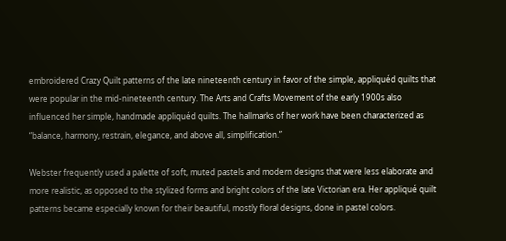embroidered Crazy Quilt patterns of the late nineteenth century in favor of the simple, appliquéd quilts that were popular in the mid-nineteenth century. The Arts and Crafts Movement of the early 1900s also influenced her simple, handmade appliquéd quilts. The hallmarks of her work have been characterized as “balance, harmony, restrain, elegance, and above all, simplification.”

Webster frequently used a palette of soft, muted pastels and modern designs that were less elaborate and more realistic, as opposed to the stylized forms and bright colors of the late Victorian era. Her appliqué quilt patterns became especially known for their beautiful, mostly floral designs, done in pastel colors.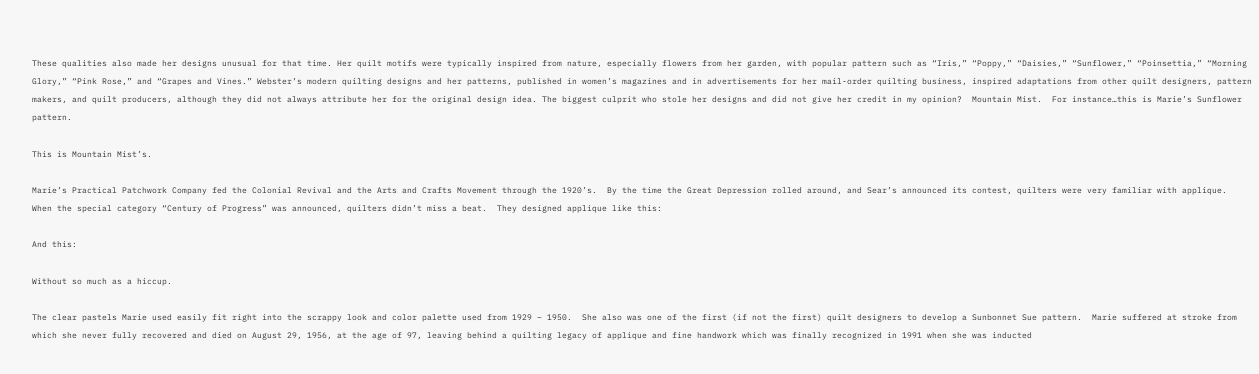These qualities also made her designs unusual for that time. Her quilt motifs were typically inspired from nature, especially flowers from her garden, with popular pattern such as “Iris,” “Poppy,” “Daisies,” “Sunflower,” “Poinsettia,” “Morning Glory,” “Pink Rose,” and “Grapes and Vines.” Webster’s modern quilting designs and her patterns, published in women’s magazines and in advertisements for her mail-order quilting business, inspired adaptations from other quilt designers, pattern makers, and quilt producers, although they did not always attribute her for the original design idea. The biggest culprit who stole her designs and did not give her credit in my opinion?  Mountain Mist.  For instance…this is Marie’s Sunflower pattern.

This is Mountain Mist’s.

Marie’s Practical Patchwork Company fed the Colonial Revival and the Arts and Crafts Movement through the 1920’s.  By the time the Great Depression rolled around, and Sear’s announced its contest, quilters were very familiar with applique.  When the special category “Century of Progress” was announced, quilters didn’t miss a beat.  They designed applique like this:

And this:

Without so much as a hiccup.

The clear pastels Marie used easily fit right into the scrappy look and color palette used from 1929 – 1950.  She also was one of the first (if not the first) quilt designers to develop a Sunbonnet Sue pattern.  Marie suffered at stroke from which she never fully recovered and died on August 29, 1956, at the age of 97, leaving behind a quilting legacy of applique and fine handwork which was finally recognized in 1991 when she was inducted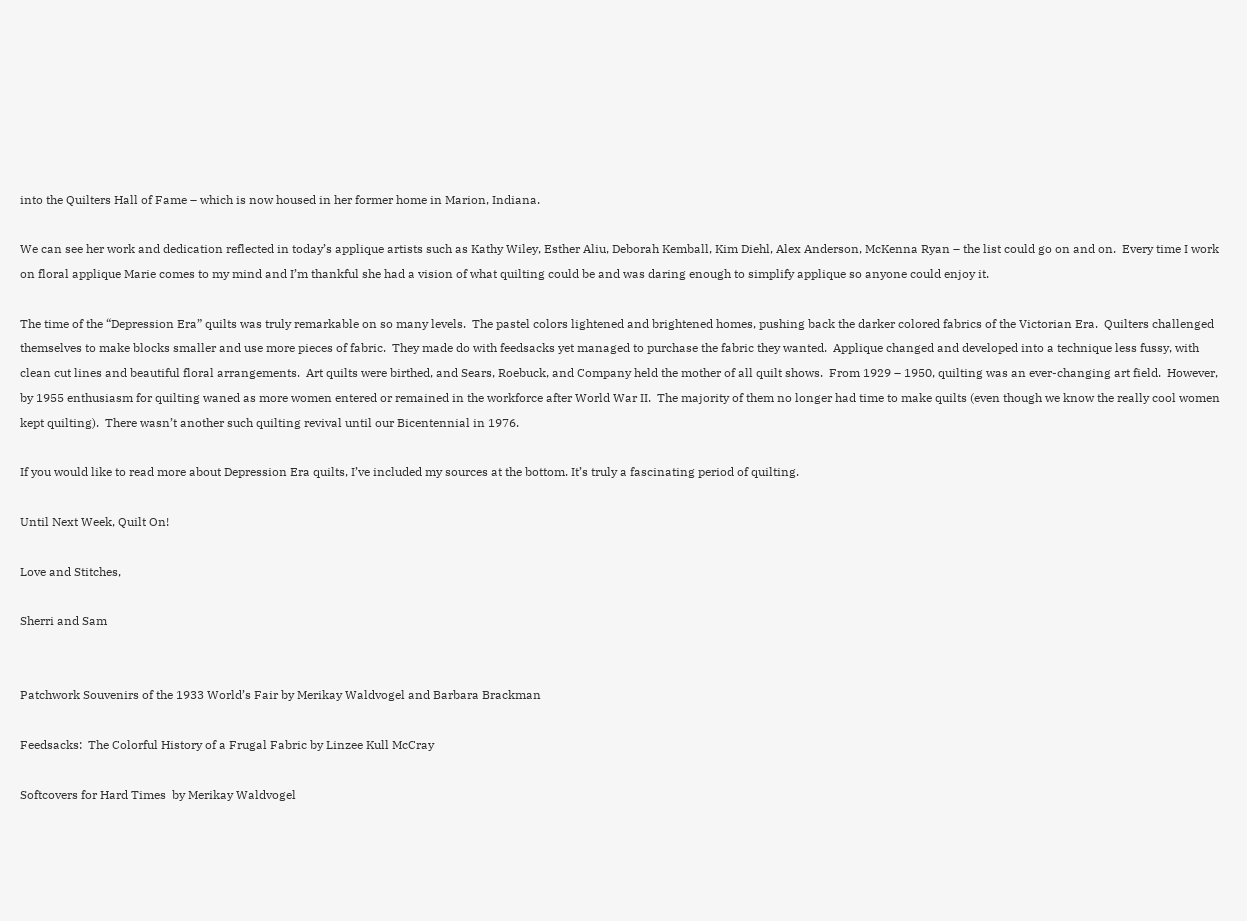into the Quilters Hall of Fame – which is now housed in her former home in Marion, Indiana.

We can see her work and dedication reflected in today’s applique artists such as Kathy Wiley, Esther Aliu, Deborah Kemball, Kim Diehl, Alex Anderson, McKenna Ryan – the list could go on and on.  Every time I work on floral applique Marie comes to my mind and I’m thankful she had a vision of what quilting could be and was daring enough to simplify applique so anyone could enjoy it.

The time of the “Depression Era” quilts was truly remarkable on so many levels.  The pastel colors lightened and brightened homes, pushing back the darker colored fabrics of the Victorian Era.  Quilters challenged themselves to make blocks smaller and use more pieces of fabric.  They made do with feedsacks yet managed to purchase the fabric they wanted.  Applique changed and developed into a technique less fussy, with clean cut lines and beautiful floral arrangements.  Art quilts were birthed, and Sears, Roebuck, and Company held the mother of all quilt shows.  From 1929 – 1950, quilting was an ever-changing art field.  However, by 1955 enthusiasm for quilting waned as more women entered or remained in the workforce after World War II.  The majority of them no longer had time to make quilts (even though we know the really cool women kept quilting).  There wasn’t another such quilting revival until our Bicentennial in 1976.

If you would like to read more about Depression Era quilts, I’ve included my sources at the bottom. It’s truly a fascinating period of quilting.

Until Next Week, Quilt On!

Love and Stitches,

Sherri and Sam


Patchwork Souvenirs of the 1933 World’s Fair by Merikay Waldvogel and Barbara Brackman

Feedsacks:  The Colorful History of a Frugal Fabric by Linzee Kull McCray

Softcovers for Hard Times  by Merikay Waldvogel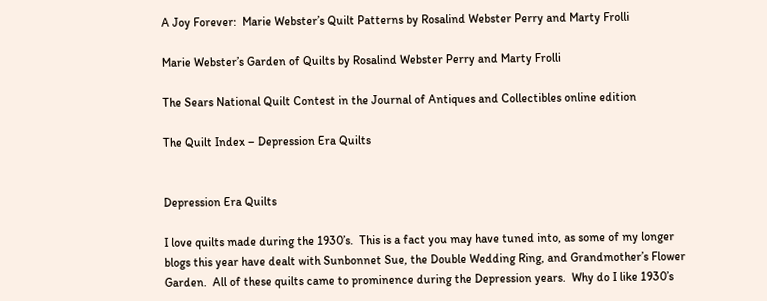A Joy Forever:  Marie Webster’s Quilt Patterns by Rosalind Webster Perry and Marty Frolli

Marie Webster’s Garden of Quilts by Rosalind Webster Perry and Marty Frolli

The Sears National Quilt Contest in the Journal of Antiques and Collectibles online edition

The Quilt Index – Depression Era Quilts


Depression Era Quilts

I love quilts made during the 1930’s.  This is a fact you may have tuned into, as some of my longer blogs this year have dealt with Sunbonnet Sue, the Double Wedding Ring, and Grandmother’s Flower Garden.  All of these quilts came to prominence during the Depression years.  Why do I like 1930’s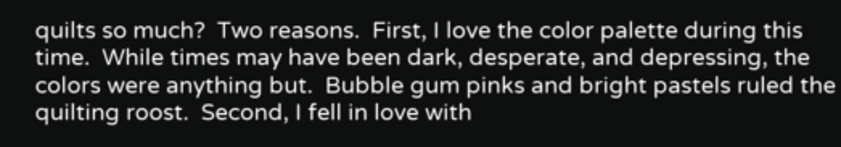quilts so much?  Two reasons.  First, I love the color palette during this time.  While times may have been dark, desperate, and depressing, the colors were anything but.  Bubble gum pinks and bright pastels ruled the quilting roost.  Second, I fell in love with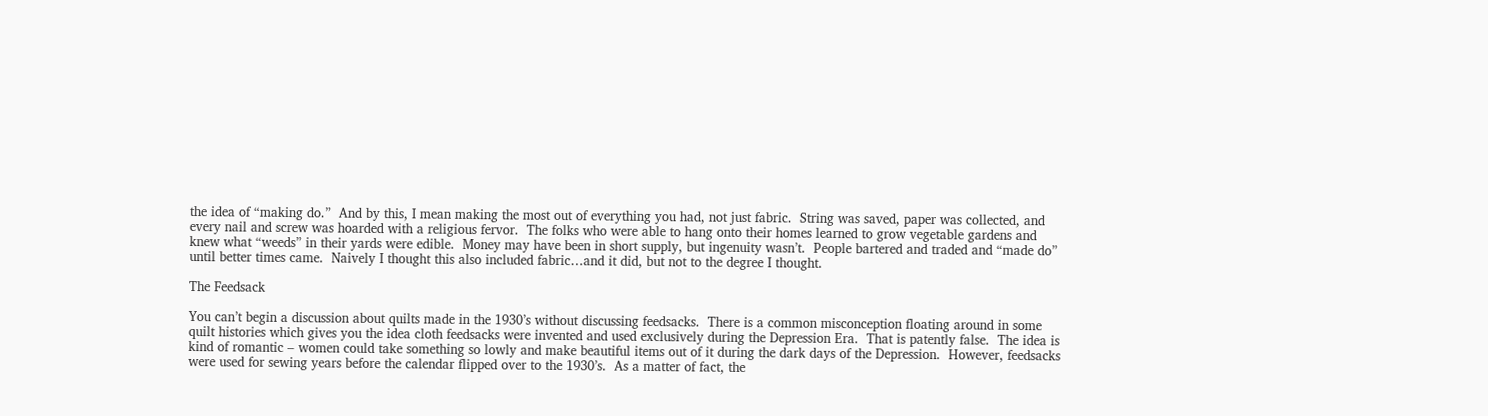the idea of “making do.”  And by this, I mean making the most out of everything you had, not just fabric.  String was saved, paper was collected, and every nail and screw was hoarded with a religious fervor.  The folks who were able to hang onto their homes learned to grow vegetable gardens and knew what “weeds” in their yards were edible.  Money may have been in short supply, but ingenuity wasn’t.  People bartered and traded and “made do” until better times came.  Naively I thought this also included fabric…and it did, but not to the degree I thought.

The Feedsack

You can’t begin a discussion about quilts made in the 1930’s without discussing feedsacks.  There is a common misconception floating around in some quilt histories which gives you the idea cloth feedsacks were invented and used exclusively during the Depression Era.  That is patently false.  The idea is kind of romantic – women could take something so lowly and make beautiful items out of it during the dark days of the Depression.  However, feedsacks were used for sewing years before the calendar flipped over to the 1930’s.  As a matter of fact, the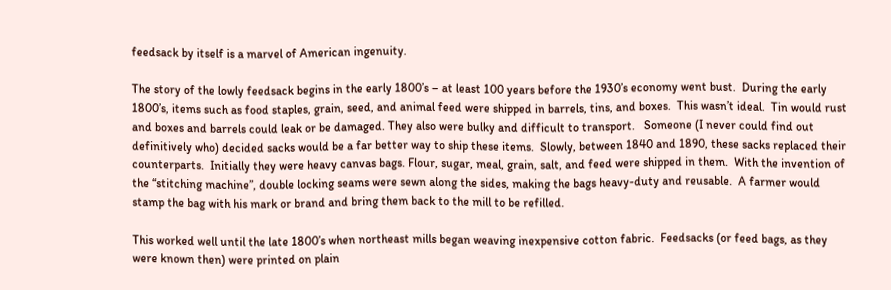feedsack by itself is a marvel of American ingenuity.

The story of the lowly feedsack begins in the early 1800’s – at least 100 years before the 1930’s economy went bust.  During the early 1800’s, items such as food staples, grain, seed, and animal feed were shipped in barrels, tins, and boxes.  This wasn’t ideal.  Tin would rust and boxes and barrels could leak or be damaged. They also were bulky and difficult to transport.   Someone (I never could find out definitively who) decided sacks would be a far better way to ship these items.  Slowly, between 1840 and 1890, these sacks replaced their counterparts.  Initially they were heavy canvas bags. Flour, sugar, meal, grain, salt, and feed were shipped in them.  With the invention of the “stitching machine”, double locking seams were sewn along the sides, making the bags heavy-duty and reusable.  A farmer would stamp the bag with his mark or brand and bring them back to the mill to be refilled.

This worked well until the late 1800’s when northeast mills began weaving inexpensive cotton fabric.  Feedsacks (or feed bags, as they were known then) were printed on plain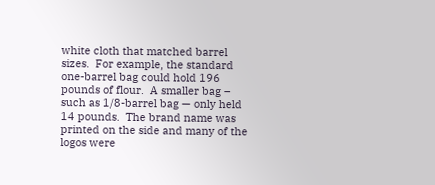white cloth that matched barrel sizes.  For example, the standard one-barrel bag could hold 196 pounds of flour.  A smaller bag – such as 1/8-barrel bag — only held 14 pounds.  The brand name was printed on the side and many of the logos were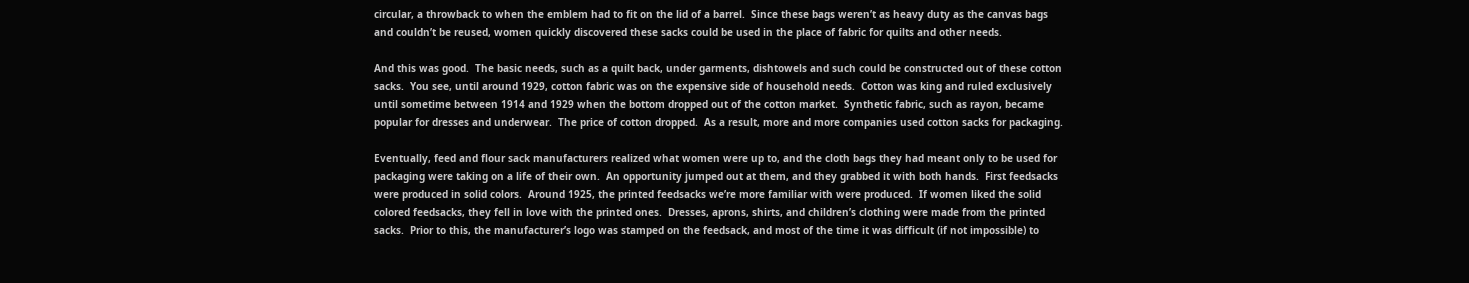circular, a throwback to when the emblem had to fit on the lid of a barrel.  Since these bags weren’t as heavy duty as the canvas bags and couldn’t be reused, women quickly discovered these sacks could be used in the place of fabric for quilts and other needs.

And this was good.  The basic needs, such as a quilt back, under garments, dishtowels and such could be constructed out of these cotton sacks.  You see, until around 1929, cotton fabric was on the expensive side of household needs.  Cotton was king and ruled exclusively until sometime between 1914 and 1929 when the bottom dropped out of the cotton market.  Synthetic fabric, such as rayon, became popular for dresses and underwear.  The price of cotton dropped.  As a result, more and more companies used cotton sacks for packaging.

Eventually, feed and flour sack manufacturers realized what women were up to, and the cloth bags they had meant only to be used for packaging were taking on a life of their own.  An opportunity jumped out at them, and they grabbed it with both hands.  First feedsacks were produced in solid colors.  Around 1925, the printed feedsacks we’re more familiar with were produced.  If women liked the solid colored feedsacks, they fell in love with the printed ones.  Dresses, aprons, shirts, and children’s clothing were made from the printed sacks.  Prior to this, the manufacturer’s logo was stamped on the feedsack, and most of the time it was difficult (if not impossible) to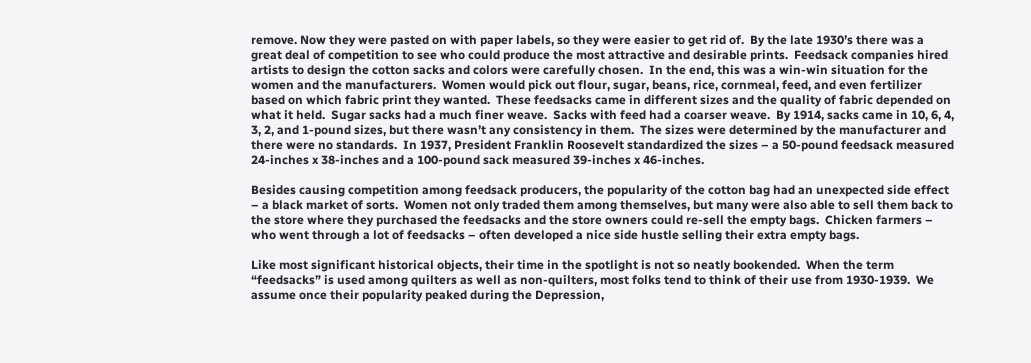remove. Now they were pasted on with paper labels, so they were easier to get rid of.  By the late 1930’s there was a great deal of competition to see who could produce the most attractive and desirable prints.  Feedsack companies hired artists to design the cotton sacks and colors were carefully chosen.  In the end, this was a win-win situation for the women and the manufacturers.  Women would pick out flour, sugar, beans, rice, cornmeal, feed, and even fertilizer based on which fabric print they wanted.  These feedsacks came in different sizes and the quality of fabric depended on what it held.  Sugar sacks had a much finer weave.  Sacks with feed had a coarser weave.  By 1914, sacks came in 10, 6, 4, 3, 2, and 1-pound sizes, but there wasn’t any consistency in them.  The sizes were determined by the manufacturer and there were no standards.  In 1937, President Franklin Roosevelt standardized the sizes – a 50-pound feedsack measured 24-inches x 38-inches and a 100-pound sack measured 39-inches x 46-inches.

Besides causing competition among feedsack producers, the popularity of the cotton bag had an unexpected side effect – a black market of sorts.  Women not only traded them among themselves, but many were also able to sell them back to the store where they purchased the feedsacks and the store owners could re-sell the empty bags.  Chicken farmers – who went through a lot of feedsacks – often developed a nice side hustle selling their extra empty bags.

Like most significant historical objects, their time in the spotlight is not so neatly bookended.  When the term “feedsacks” is used among quilters as well as non-quilters, most folks tend to think of their use from 1930-1939.  We assume once their popularity peaked during the Depression,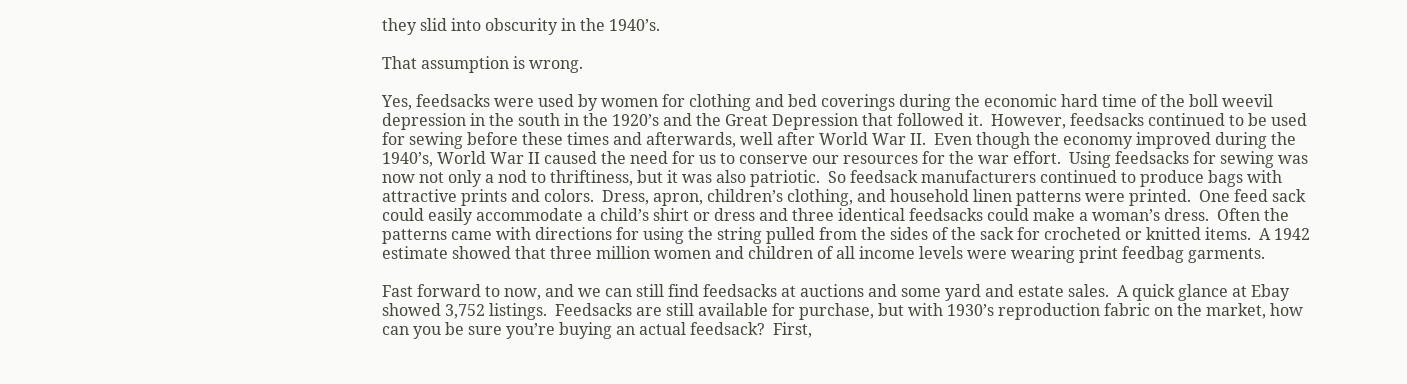they slid into obscurity in the 1940’s.

That assumption is wrong.

Yes, feedsacks were used by women for clothing and bed coverings during the economic hard time of the boll weevil depression in the south in the 1920’s and the Great Depression that followed it.  However, feedsacks continued to be used for sewing before these times and afterwards, well after World War II.  Even though the economy improved during the 1940’s, World War II caused the need for us to conserve our resources for the war effort.  Using feedsacks for sewing was now not only a nod to thriftiness, but it was also patriotic.  So feedsack manufacturers continued to produce bags with attractive prints and colors.  Dress, apron, children’s clothing, and household linen patterns were printed.  One feed sack could easily accommodate a child’s shirt or dress and three identical feedsacks could make a woman’s dress.  Often the patterns came with directions for using the string pulled from the sides of the sack for crocheted or knitted items.  A 1942 estimate showed that three million women and children of all income levels were wearing print feedbag garments.

Fast forward to now, and we can still find feedsacks at auctions and some yard and estate sales.  A quick glance at Ebay showed 3,752 listings.  Feedsacks are still available for purchase, but with 1930’s reproduction fabric on the market, how can you be sure you’re buying an actual feedsack?  First,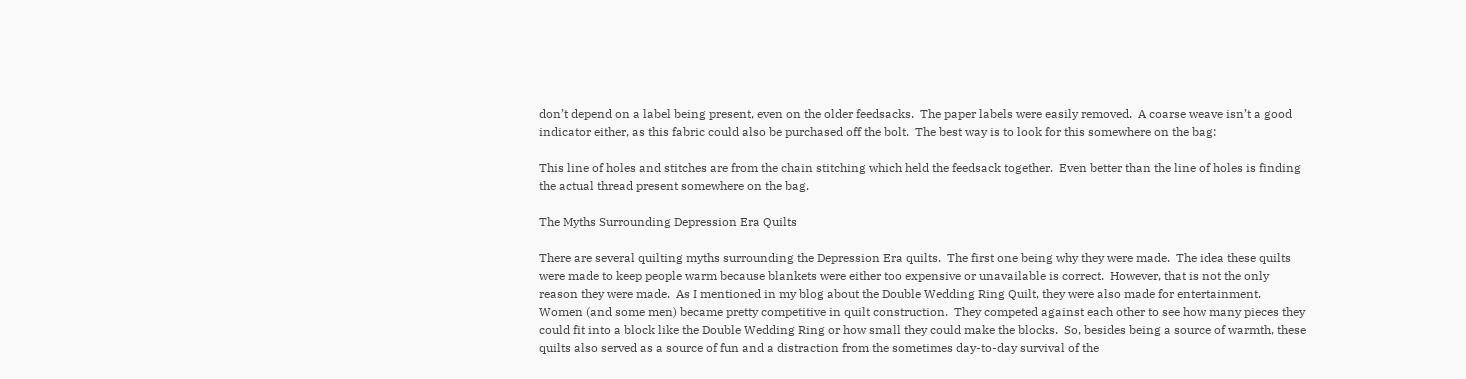don’t depend on a label being present, even on the older feedsacks.  The paper labels were easily removed.  A coarse weave isn’t a good indicator either, as this fabric could also be purchased off the bolt.  The best way is to look for this somewhere on the bag:

This line of holes and stitches are from the chain stitching which held the feedsack together.  Even better than the line of holes is finding the actual thread present somewhere on the bag.

The Myths Surrounding Depression Era Quilts

There are several quilting myths surrounding the Depression Era quilts.  The first one being why they were made.  The idea these quilts were made to keep people warm because blankets were either too expensive or unavailable is correct.  However, that is not the only reason they were made.  As I mentioned in my blog about the Double Wedding Ring Quilt, they were also made for entertainment.  Women (and some men) became pretty competitive in quilt construction.  They competed against each other to see how many pieces they could fit into a block like the Double Wedding Ring or how small they could make the blocks.  So, besides being a source of warmth, these quilts also served as a source of fun and a distraction from the sometimes day-to-day survival of the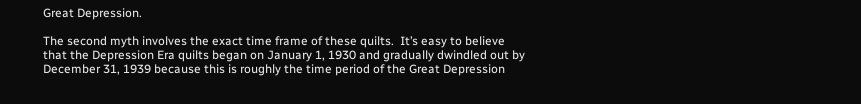Great Depression.

The second myth involves the exact time frame of these quilts.  It’s easy to believe that the Depression Era quilts began on January 1, 1930 and gradually dwindled out by December 31, 1939 because this is roughly the time period of the Great Depression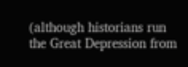(although historians run the Great Depression from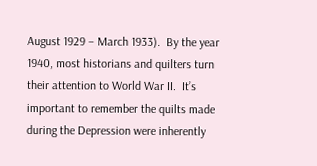August 1929 – March 1933).  By the year 1940, most historians and quilters turn their attention to World War II.  It’s important to remember the quilts made during the Depression were inherently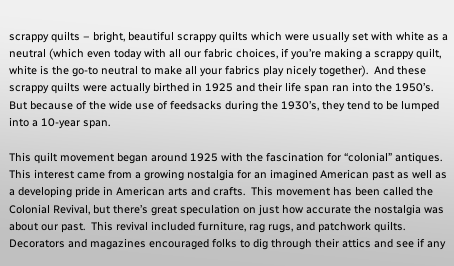scrappy quilts – bright, beautiful scrappy quilts which were usually set with white as a neutral (which even today with all our fabric choices, if you’re making a scrappy quilt, white is the go-to neutral to make all your fabrics play nicely together).  And these scrappy quilts were actually birthed in 1925 and their life span ran into the 1950’s.  But because of the wide use of feedsacks during the 1930’s, they tend to be lumped into a 10-year span.

This quilt movement began around 1925 with the fascination for “colonial” antiques.  This interest came from a growing nostalgia for an imagined American past as well as a developing pride in American arts and crafts.  This movement has been called the Colonial Revival, but there’s great speculation on just how accurate the nostalgia was about our past.  This revival included furniture, rag rugs, and patchwork quilts.  Decorators and magazines encouraged folks to dig through their attics and see if any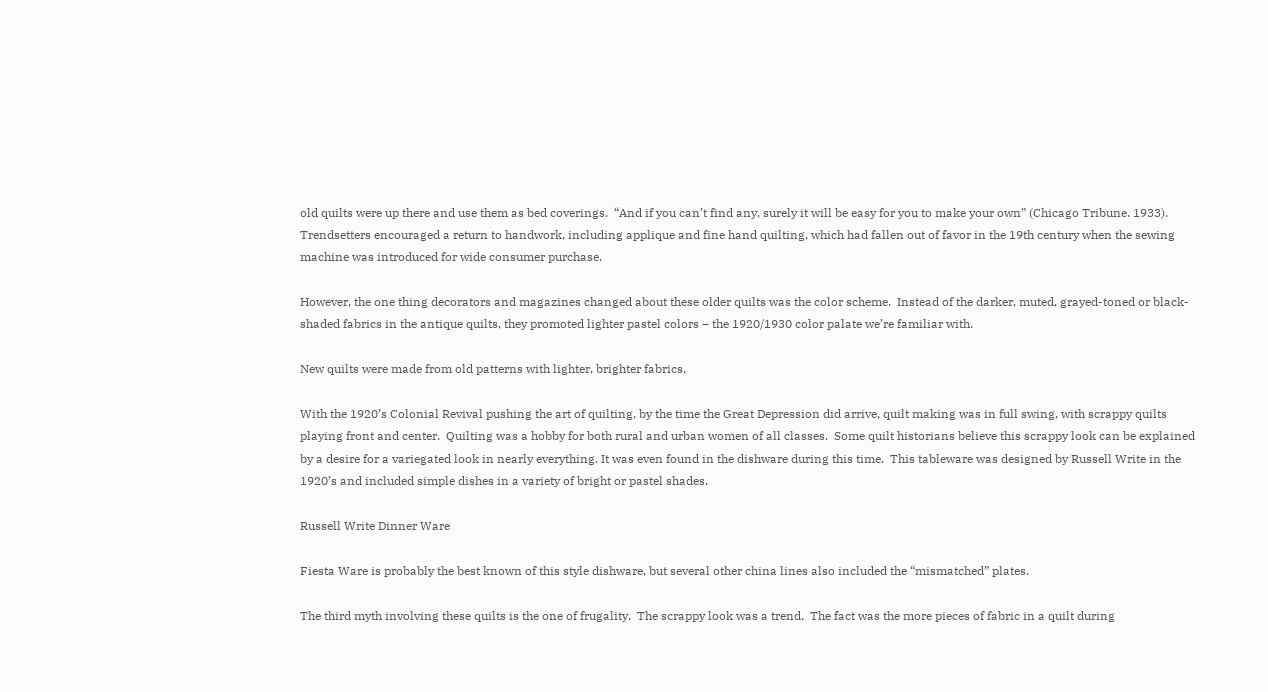old quilts were up there and use them as bed coverings.  “And if you can’t find any, surely it will be easy for you to make your own” (Chicago Tribune. 1933).  Trendsetters encouraged a return to handwork, including applique and fine hand quilting, which had fallen out of favor in the 19th century when the sewing machine was introduced for wide consumer purchase.

However, the one thing decorators and magazines changed about these older quilts was the color scheme.  Instead of the darker, muted, grayed-toned or black-shaded fabrics in the antique quilts, they promoted lighter pastel colors – the 1920/1930 color palate we’re familiar with.

New quilts were made from old patterns with lighter, brighter fabrics.

With the 1920’s Colonial Revival pushing the art of quilting, by the time the Great Depression did arrive, quilt making was in full swing, with scrappy quilts playing front and center.  Quilting was a hobby for both rural and urban women of all classes.  Some quilt historians believe this scrappy look can be explained by a desire for a variegated look in nearly everything. It was even found in the dishware during this time.  This tableware was designed by Russell Write in the 1920’s and included simple dishes in a variety of bright or pastel shades.

Russell Write Dinner Ware

Fiesta Ware is probably the best known of this style dishware, but several other china lines also included the “mismatched” plates.

The third myth involving these quilts is the one of frugality.  The scrappy look was a trend.  The fact was the more pieces of fabric in a quilt during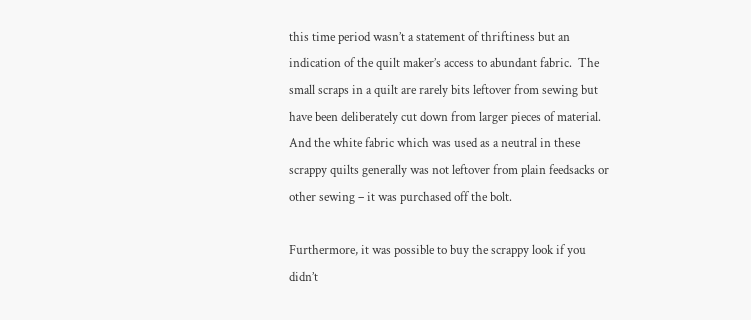this time period wasn’t a statement of thriftiness but an indication of the quilt maker’s access to abundant fabric.  The small scraps in a quilt are rarely bits leftover from sewing but have been deliberately cut down from larger pieces of material.  And the white fabric which was used as a neutral in these scrappy quilts generally was not leftover from plain feedsacks or other sewing – it was purchased off the bolt.

Furthermore, it was possible to buy the scrappy look if you didn’t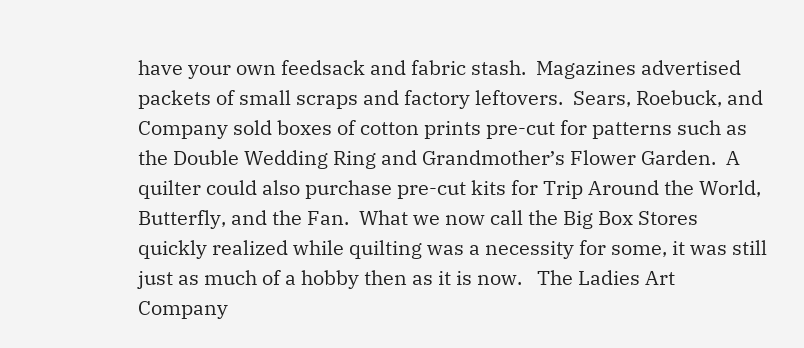have your own feedsack and fabric stash.  Magazines advertised packets of small scraps and factory leftovers.  Sears, Roebuck, and Company sold boxes of cotton prints pre-cut for patterns such as the Double Wedding Ring and Grandmother’s Flower Garden.  A quilter could also purchase pre-cut kits for Trip Around the World, Butterfly, and the Fan.  What we now call the Big Box Stores quickly realized while quilting was a necessity for some, it was still just as much of a hobby then as it is now.   The Ladies Art Company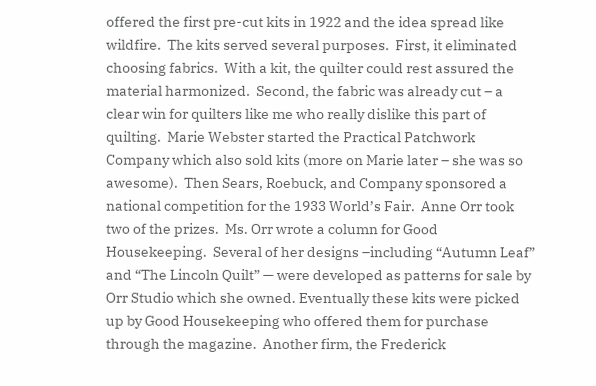offered the first pre-cut kits in 1922 and the idea spread like wildfire.  The kits served several purposes.  First, it eliminated choosing fabrics.  With a kit, the quilter could rest assured the material harmonized.  Second, the fabric was already cut – a clear win for quilters like me who really dislike this part of quilting.  Marie Webster started the Practical Patchwork Company which also sold kits (more on Marie later – she was so awesome).  Then Sears, Roebuck, and Company sponsored a national competition for the 1933 World’s Fair.  Anne Orr took two of the prizes.  Ms. Orr wrote a column for Good Housekeeping.  Several of her designs –including “Autumn Leaf” and “The Lincoln Quilt” — were developed as patterns for sale by Orr Studio which she owned. Eventually these kits were picked up by Good Housekeeping who offered them for purchase through the magazine.  Another firm, the Frederick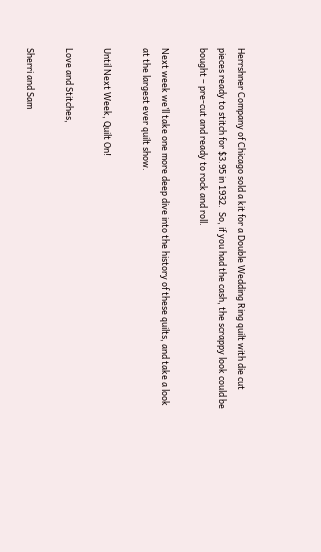Herrshner Company of Chicago sold a kit for a Double Wedding Ring quilt with die cut pieces ready to stitch for $3.95 in 1932.  So, if you had the cash, the scrappy look could be bought – pre-cut and ready to rock and roll.

Next week we’ll take one more deep dive into the history of these quilts, and take a look at the largest ever quilt show.

Until Next Week, Quilt On!

Love and Stitches,

Sherri and Sam